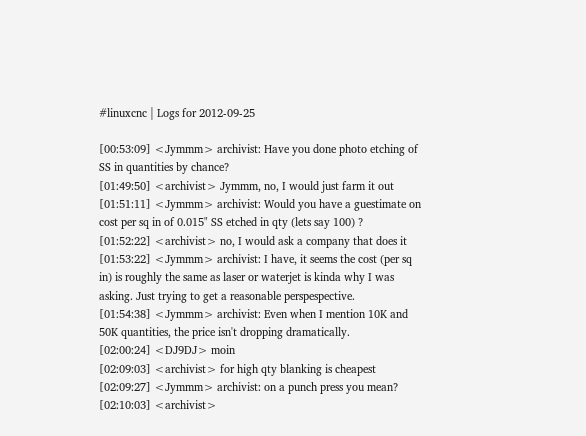#linuxcnc | Logs for 2012-09-25

[00:53:09] <Jymmm> archivist: Have you done photo etching of SS in quantities by chance?
[01:49:50] <archivist> Jymmm, no, I would just farm it out
[01:51:11] <Jymmm> archivist: Would you have a guestimate on cost per sq in of 0.015" SS etched in qty (lets say 100) ?
[01:52:22] <archivist> no, I would ask a company that does it
[01:53:22] <Jymmm> archivist: I have, it seems the cost (per sq in) is roughly the same as laser or waterjet is kinda why I was asking. Just trying to get a reasonable perspespective.
[01:54:38] <Jymmm> archivist: Even when I mention 10K and 50K quantities, the price isn't dropping dramatically.
[02:00:24] <DJ9DJ> moin
[02:09:03] <archivist> for high qty blanking is cheapest
[02:09:27] <Jymmm> archivist: on a punch press you mean?
[02:10:03] <archivist>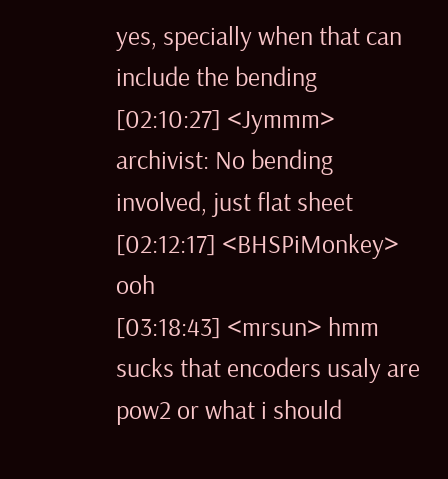yes, specially when that can include the bending
[02:10:27] <Jymmm> archivist: No bending involved, just flat sheet
[02:12:17] <BHSPiMonkey> ooh
[03:18:43] <mrsun> hmm sucks that encoders usaly are pow2 or what i should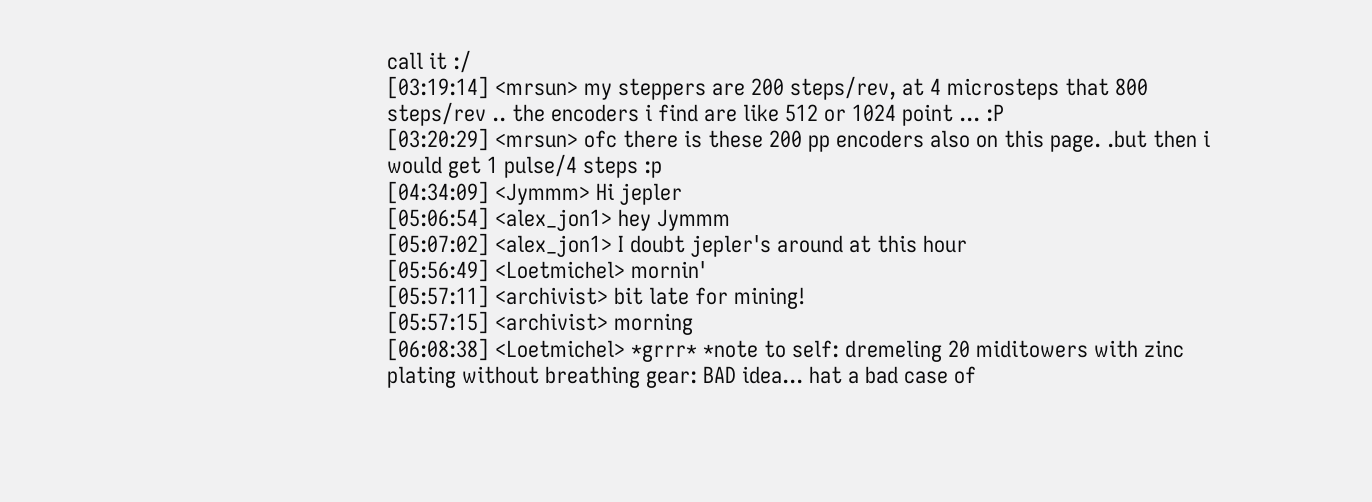call it :/
[03:19:14] <mrsun> my steppers are 200 steps/rev, at 4 microsteps that 800 steps/rev .. the encoders i find are like 512 or 1024 point ... :P
[03:20:29] <mrsun> ofc there is these 200 pp encoders also on this page. .but then i would get 1 pulse/4 steps :p
[04:34:09] <Jymmm> Hi jepler
[05:06:54] <alex_jon1> hey Jymmm
[05:07:02] <alex_jon1> I doubt jepler's around at this hour
[05:56:49] <Loetmichel> mornin'
[05:57:11] <archivist> bit late for mining!
[05:57:15] <archivist> morning
[06:08:38] <Loetmichel> *grrr* *note to self: dremeling 20 miditowers with zinc plating without breathing gear: BAD idea... hat a bad case of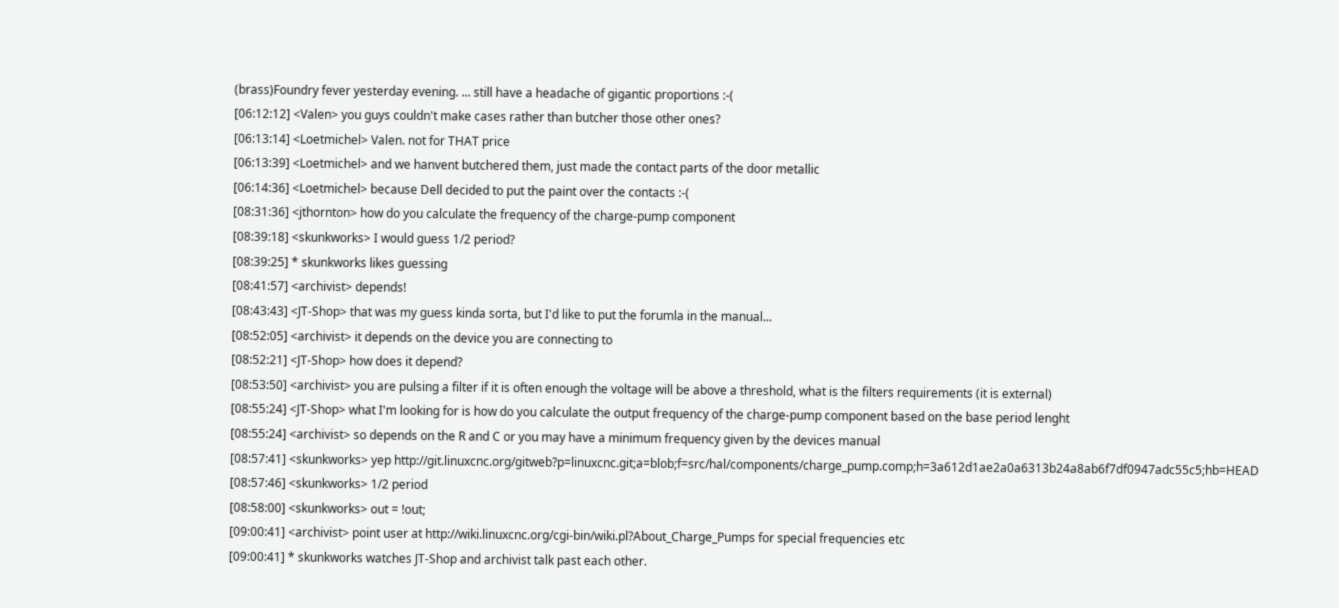(brass)Foundry fever yesterday evening. ... still have a headache of gigantic proportions :-(
[06:12:12] <Valen> you guys couldn't make cases rather than butcher those other ones?
[06:13:14] <Loetmichel> Valen. not for THAT price
[06:13:39] <Loetmichel> and we hanvent butchered them, just made the contact parts of the door metallic
[06:14:36] <Loetmichel> because Dell decided to put the paint over the contacts :-(
[08:31:36] <jthornton> how do you calculate the frequency of the charge-pump component
[08:39:18] <skunkworks> I would guess 1/2 period?
[08:39:25] * skunkworks likes guessing
[08:41:57] <archivist> depends!
[08:43:43] <JT-Shop> that was my guess kinda sorta, but I'd like to put the forumla in the manual...
[08:52:05] <archivist> it depends on the device you are connecting to
[08:52:21] <JT-Shop> how does it depend?
[08:53:50] <archivist> you are pulsing a filter if it is often enough the voltage will be above a threshold, what is the filters requirements (it is external)
[08:55:24] <JT-Shop> what I'm looking for is how do you calculate the output frequency of the charge-pump component based on the base period lenght
[08:55:24] <archivist> so depends on the R and C or you may have a minimum frequency given by the devices manual
[08:57:41] <skunkworks> yep http://git.linuxcnc.org/gitweb?p=linuxcnc.git;a=blob;f=src/hal/components/charge_pump.comp;h=3a612d1ae2a0a6313b24a8ab6f7df0947adc55c5;hb=HEAD
[08:57:46] <skunkworks> 1/2 period
[08:58:00] <skunkworks> out = !out;
[09:00:41] <archivist> point user at http://wiki.linuxcnc.org/cgi-bin/wiki.pl?About_Charge_Pumps for special frequencies etc
[09:00:41] * skunkworks watches JT-Shop and archivist talk past each other.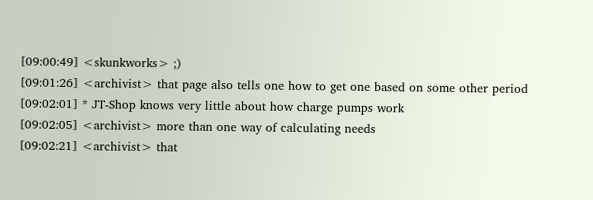[09:00:49] <skunkworks> ;)
[09:01:26] <archivist> that page also tells one how to get one based on some other period
[09:02:01] * JT-Shop knows very little about how charge pumps work
[09:02:05] <archivist> more than one way of calculating needs
[09:02:21] <archivist> that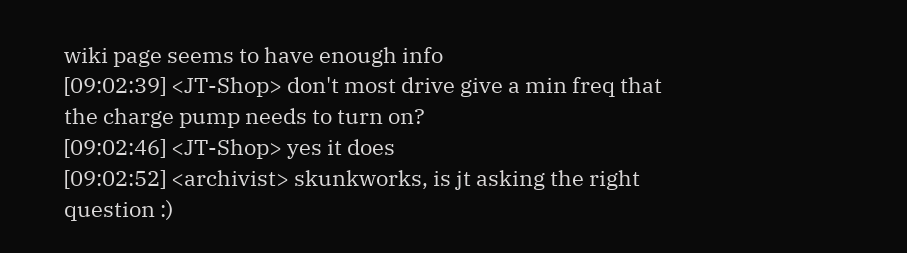wiki page seems to have enough info
[09:02:39] <JT-Shop> don't most drive give a min freq that the charge pump needs to turn on?
[09:02:46] <JT-Shop> yes it does
[09:02:52] <archivist> skunkworks, is jt asking the right question :)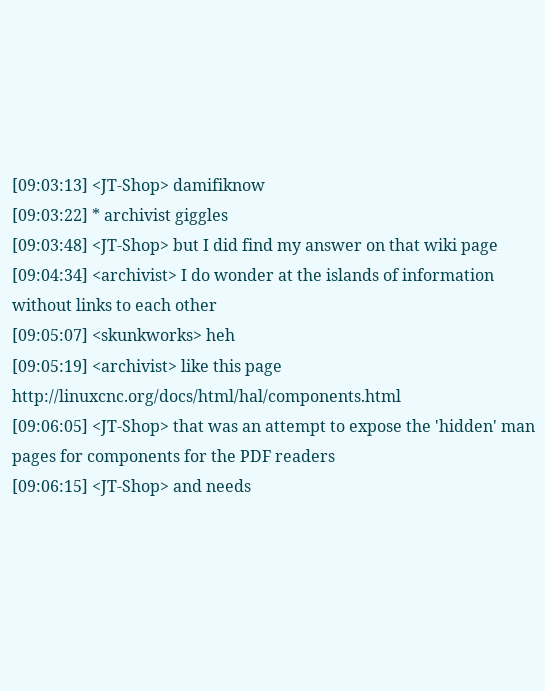[09:03:13] <JT-Shop> damifiknow
[09:03:22] * archivist giggles
[09:03:48] <JT-Shop> but I did find my answer on that wiki page
[09:04:34] <archivist> I do wonder at the islands of information without links to each other
[09:05:07] <skunkworks> heh
[09:05:19] <archivist> like this page http://linuxcnc.org/docs/html/hal/components.html
[09:06:05] <JT-Shop> that was an attempt to expose the 'hidden' man pages for components for the PDF readers
[09:06:15] <JT-Shop> and needs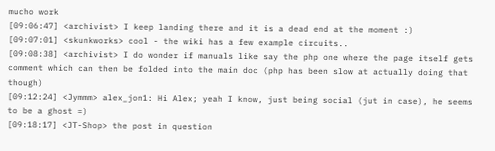mucho work
[09:06:47] <archivist> I keep landing there and it is a dead end at the moment :)
[09:07:01] <skunkworks> cool - the wiki has a few example circuits..
[09:08:38] <archivist> I do wonder if manuals like say the php one where the page itself gets comment which can then be folded into the main doc (php has been slow at actually doing that though)
[09:12:24] <Jymmm> alex_jon1: Hi Alex; yeah I know, just being social (jut in case), he seems to be a ghost =)
[09:18:17] <JT-Shop> the post in question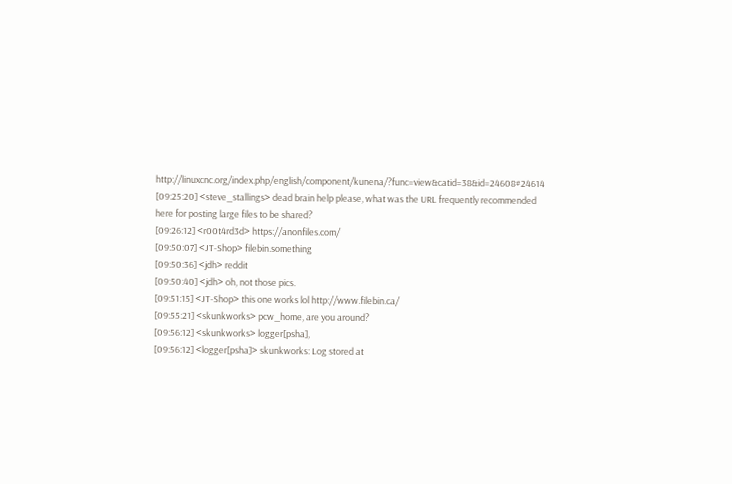http://linuxcnc.org/index.php/english/component/kunena/?func=view&catid=38&id=24608#24614
[09:25:20] <steve_stallings> dead brain help please, what was the URL frequently recommended here for posting large files to be shared?
[09:26:12] <r00t4rd3d> https://anonfiles.com/
[09:50:07] <JT-Shop> filebin.something
[09:50:36] <jdh> reddit
[09:50:40] <jdh> oh, not those pics.
[09:51:15] <JT-Shop> this one works lol http://www.filebin.ca/
[09:55:21] <skunkworks> pcw_home, are you around?
[09:56:12] <skunkworks> logger[psha],
[09:56:12] <logger[psha]> skunkworks: Log stored at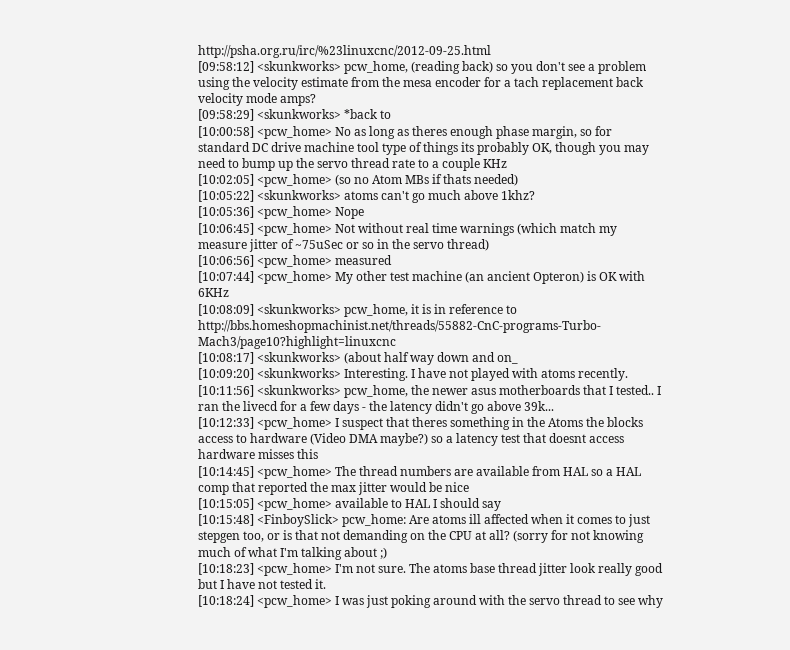http://psha.org.ru/irc/%23linuxcnc/2012-09-25.html
[09:58:12] <skunkworks> pcw_home, (reading back) so you don't see a problem using the velocity estimate from the mesa encoder for a tach replacement back velocity mode amps?
[09:58:29] <skunkworks> *back to
[10:00:58] <pcw_home> No as long as theres enough phase margin, so for standard DC drive machine tool type of things its probably OK, though you may need to bump up the servo thread rate to a couple KHz
[10:02:05] <pcw_home> (so no Atom MBs if thats needed)
[10:05:22] <skunkworks> atoms can't go much above 1khz?
[10:05:36] <pcw_home> Nope
[10:06:45] <pcw_home> Not without real time warnings (which match my measure jitter of ~75uSec or so in the servo thread)
[10:06:56] <pcw_home> measured
[10:07:44] <pcw_home> My other test machine (an ancient Opteron) is OK with 6KHz
[10:08:09] <skunkworks> pcw_home, it is in reference to http://bbs.homeshopmachinist.net/threads/55882-CnC-programs-Turbo-Mach3/page10?highlight=linuxcnc
[10:08:17] <skunkworks> (about half way down and on_
[10:09:20] <skunkworks> Interesting. I have not played with atoms recently.
[10:11:56] <skunkworks> pcw_home, the newer asus motherboards that I tested.. I ran the livecd for a few days - the latency didn't go above 39k...
[10:12:33] <pcw_home> I suspect that theres something in the Atoms the blocks access to hardware (Video DMA maybe?) so a latency test that doesnt access hardware misses this
[10:14:45] <pcw_home> The thread numbers are available from HAL so a HAL comp that reported the max jitter would be nice
[10:15:05] <pcw_home> available to HAL I should say
[10:15:48] <FinboySlick> pcw_home: Are atoms ill affected when it comes to just stepgen too, or is that not demanding on the CPU at all? (sorry for not knowing much of what I'm talking about ;)
[10:18:23] <pcw_home> I'm not sure. The atoms base thread jitter look really good but I have not tested it.
[10:18:24] <pcw_home> I was just poking around with the servo thread to see why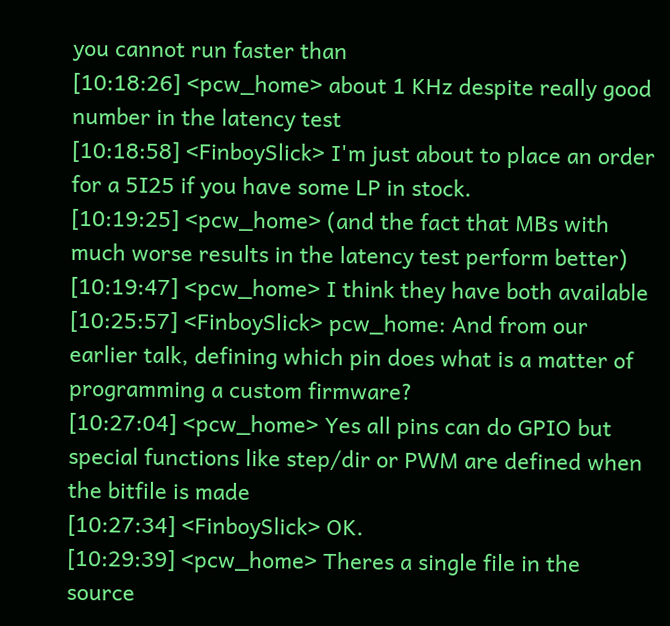you cannot run faster than
[10:18:26] <pcw_home> about 1 KHz despite really good number in the latency test
[10:18:58] <FinboySlick> I'm just about to place an order for a 5I25 if you have some LP in stock.
[10:19:25] <pcw_home> (and the fact that MBs with much worse results in the latency test perform better)
[10:19:47] <pcw_home> I think they have both available
[10:25:57] <FinboySlick> pcw_home: And from our earlier talk, defining which pin does what is a matter of programming a custom firmware?
[10:27:04] <pcw_home> Yes all pins can do GPIO but special functions like step/dir or PWM are defined when the bitfile is made
[10:27:34] <FinboySlick> OK.
[10:29:39] <pcw_home> Theres a single file in the source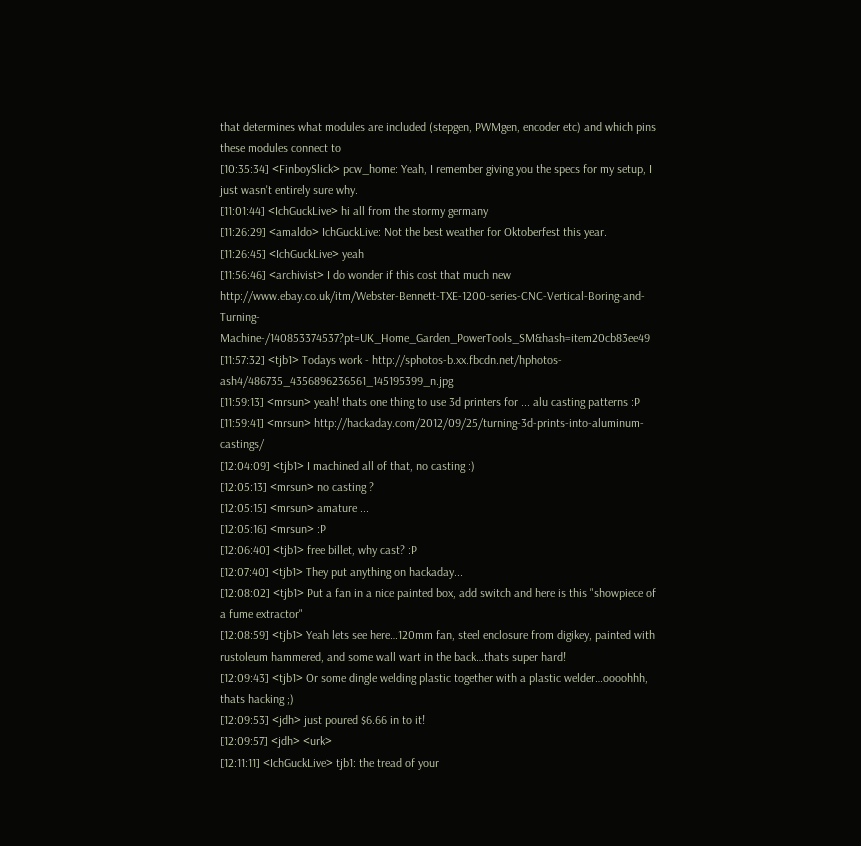that determines what modules are included (stepgen, PWMgen, encoder etc) and which pins these modules connect to
[10:35:34] <FinboySlick> pcw_home: Yeah, I remember giving you the specs for my setup, I just wasn't entirely sure why.
[11:01:44] <IchGuckLive> hi all from the stormy germany
[11:26:29] <amaldo> IchGuckLive: Not the best weather for Oktoberfest this year.
[11:26:45] <IchGuckLive> yeah
[11:56:46] <archivist> I do wonder if this cost that much new http://www.ebay.co.uk/itm/Webster-Bennett-TXE-1200-series-CNC-Vertical-Boring-and-Turning-Machine-/140853374537?pt=UK_Home_Garden_PowerTools_SM&hash=item20cb83ee49
[11:57:32] <tjb1> Todays work - http://sphotos-b.xx.fbcdn.net/hphotos-ash4/486735_4356896236561_145195399_n.jpg
[11:59:13] <mrsun> yeah! thats one thing to use 3d printers for ... alu casting patterns :P
[11:59:41] <mrsun> http://hackaday.com/2012/09/25/turning-3d-prints-into-aluminum-castings/
[12:04:09] <tjb1> I machined all of that, no casting :)
[12:05:13] <mrsun> no casting ?
[12:05:15] <mrsun> amature ...
[12:05:16] <mrsun> :P
[12:06:40] <tjb1> free billet, why cast? :P
[12:07:40] <tjb1> They put anything on hackaday...
[12:08:02] <tjb1> Put a fan in a nice painted box, add switch and here is this "showpiece of a fume extractor"
[12:08:59] <tjb1> Yeah lets see here…120mm fan, steel enclosure from digikey, painted with rustoleum hammered, and some wall wart in the back…thats super hard!
[12:09:43] <tjb1> Or some dingle welding plastic together with a plastic welder…oooohhh, thats hacking ;)
[12:09:53] <jdh> just poured $6.66 in to it!
[12:09:57] <jdh> <urk>
[12:11:11] <IchGuckLive> tjb1: the tread of your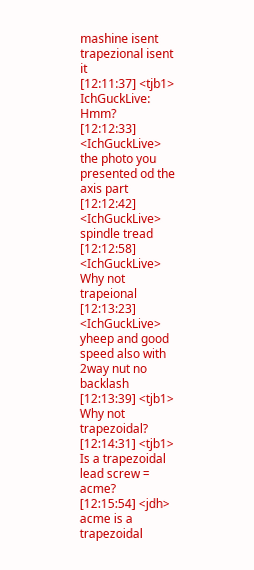mashine isent trapezional isent it
[12:11:37] <tjb1> IchGuckLive: Hmm?
[12:12:33] <IchGuckLive> the photo you presented od the axis part
[12:12:42] <IchGuckLive> spindle tread
[12:12:58] <IchGuckLive> Why not trapeional
[12:13:23] <IchGuckLive> yheep and good speed also with 2way nut no backlash
[12:13:39] <tjb1> Why not trapezoidal?
[12:14:31] <tjb1> Is a trapezoidal lead screw = acme?
[12:15:54] <jdh> acme is a trapezoidal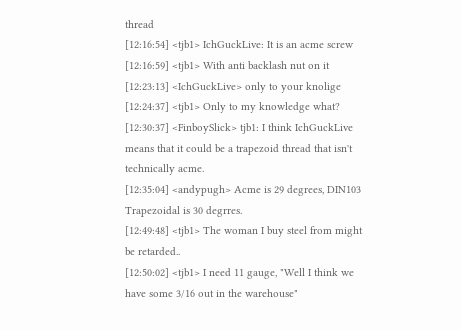thread
[12:16:54] <tjb1> IchGuckLive: It is an acme screw
[12:16:59] <tjb1> With anti backlash nut on it
[12:23:13] <IchGuckLive> only to your knolige
[12:24:37] <tjb1> Only to my knowledge what?
[12:30:37] <FinboySlick> tjb1: I think IchGuckLive means that it could be a trapezoid thread that isn't technically acme.
[12:35:04] <andypugh> Acme is 29 degrees, DIN103 Trapezoidal is 30 degrres.
[12:49:48] <tjb1> The woman I buy steel from might be retarded..
[12:50:02] <tjb1> I need 11 gauge, "Well I think we have some 3/16 out in the warehouse"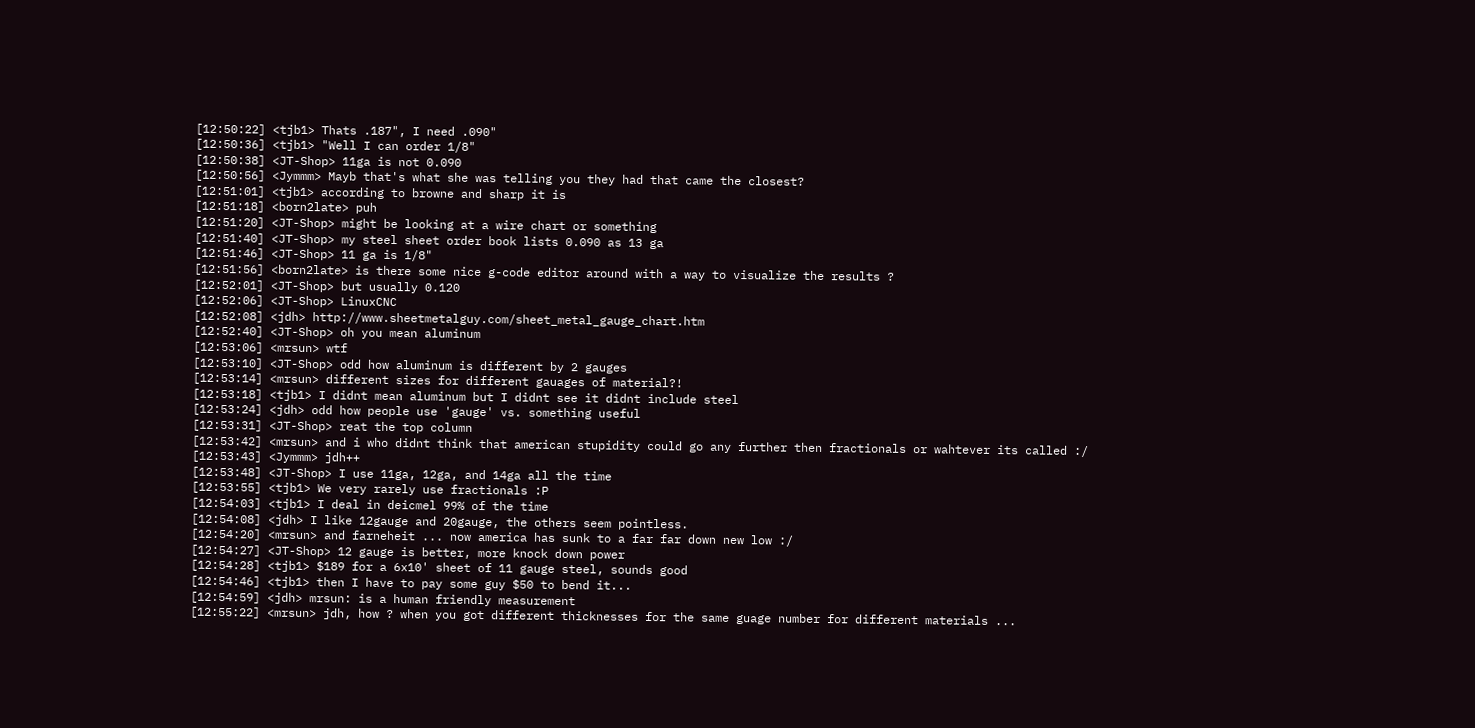[12:50:22] <tjb1> Thats .187", I need .090"
[12:50:36] <tjb1> "Well I can order 1/8"
[12:50:38] <JT-Shop> 11ga is not 0.090
[12:50:56] <Jymmm> Mayb that's what she was telling you they had that came the closest?
[12:51:01] <tjb1> according to browne and sharp it is
[12:51:18] <born2late> puh
[12:51:20] <JT-Shop> might be looking at a wire chart or something
[12:51:40] <JT-Shop> my steel sheet order book lists 0.090 as 13 ga
[12:51:46] <JT-Shop> 11 ga is 1/8"
[12:51:56] <born2late> is there some nice g-code editor around with a way to visualize the results ?
[12:52:01] <JT-Shop> but usually 0.120
[12:52:06] <JT-Shop> LinuxCNC
[12:52:08] <jdh> http://www.sheetmetalguy.com/sheet_metal_gauge_chart.htm
[12:52:40] <JT-Shop> oh you mean aluminum
[12:53:06] <mrsun> wtf
[12:53:10] <JT-Shop> odd how aluminum is different by 2 gauges
[12:53:14] <mrsun> different sizes for different gauages of material?!
[12:53:18] <tjb1> I didnt mean aluminum but I didnt see it didnt include steel
[12:53:24] <jdh> odd how people use 'gauge' vs. something useful
[12:53:31] <JT-Shop> reat the top column
[12:53:42] <mrsun> and i who didnt think that american stupidity could go any further then fractionals or wahtever its called :/
[12:53:43] <Jymmm> jdh++
[12:53:48] <JT-Shop> I use 11ga, 12ga, and 14ga all the time
[12:53:55] <tjb1> We very rarely use fractionals :P
[12:54:03] <tjb1> I deal in deicmel 99% of the time
[12:54:08] <jdh> I like 12gauge and 20gauge, the others seem pointless.
[12:54:20] <mrsun> and farneheit ... now america has sunk to a far far down new low :/
[12:54:27] <JT-Shop> 12 gauge is better, more knock down power
[12:54:28] <tjb1> $189 for a 6x10' sheet of 11 gauge steel, sounds good
[12:54:46] <tjb1> then I have to pay some guy $50 to bend it...
[12:54:59] <jdh> mrsun: is a human friendly measurement
[12:55:22] <mrsun> jdh, how ? when you got different thicknesses for the same guage number for different materials ...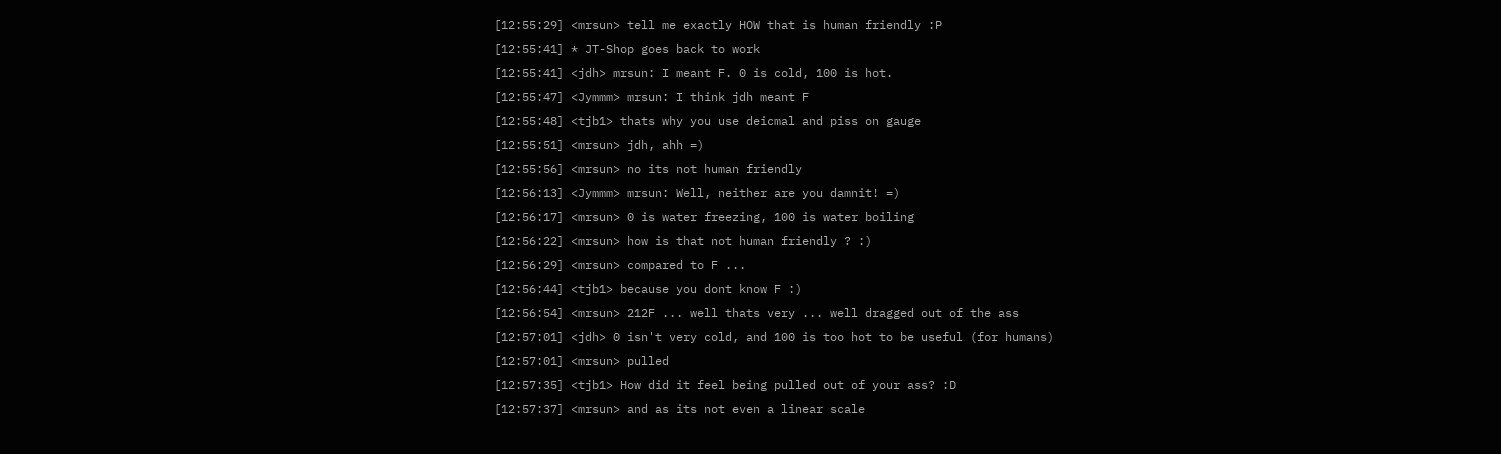[12:55:29] <mrsun> tell me exactly HOW that is human friendly :P
[12:55:41] * JT-Shop goes back to work
[12:55:41] <jdh> mrsun: I meant F. 0 is cold, 100 is hot.
[12:55:47] <Jymmm> mrsun: I think jdh meant F
[12:55:48] <tjb1> thats why you use deicmal and piss on gauge
[12:55:51] <mrsun> jdh, ahh =)
[12:55:56] <mrsun> no its not human friendly
[12:56:13] <Jymmm> mrsun: Well, neither are you damnit! =)
[12:56:17] <mrsun> 0 is water freezing, 100 is water boiling
[12:56:22] <mrsun> how is that not human friendly ? :)
[12:56:29] <mrsun> compared to F ...
[12:56:44] <tjb1> because you dont know F :)
[12:56:54] <mrsun> 212F ... well thats very ... well dragged out of the ass
[12:57:01] <jdh> 0 isn't very cold, and 100 is too hot to be useful (for humans)
[12:57:01] <mrsun> pulled
[12:57:35] <tjb1> How did it feel being pulled out of your ass? :D
[12:57:37] <mrsun> and as its not even a linear scale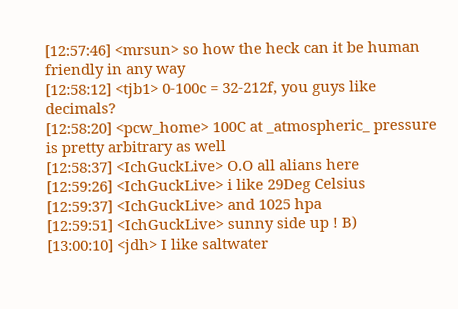[12:57:46] <mrsun> so how the heck can it be human friendly in any way
[12:58:12] <tjb1> 0-100c = 32-212f, you guys like decimals?
[12:58:20] <pcw_home> 100C at _atmospheric_ pressure is pretty arbitrary as well
[12:58:37] <IchGuckLive> O.O all alians here
[12:59:26] <IchGuckLive> i like 29Deg Celsius
[12:59:37] <IchGuckLive> and 1025 hpa
[12:59:51] <IchGuckLive> sunny side up ! B)
[13:00:10] <jdh> I like saltwater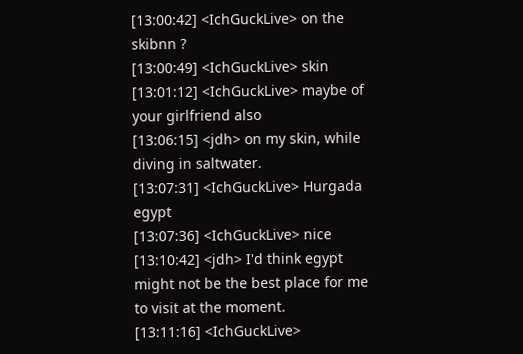[13:00:42] <IchGuckLive> on the skibnn ?
[13:00:49] <IchGuckLive> skin
[13:01:12] <IchGuckLive> maybe of your girlfriend also
[13:06:15] <jdh> on my skin, while diving in saltwater.
[13:07:31] <IchGuckLive> Hurgada egypt
[13:07:36] <IchGuckLive> nice
[13:10:42] <jdh> I'd think egypt might not be the best place for me to visit at the moment.
[13:11:16] <IchGuckLive>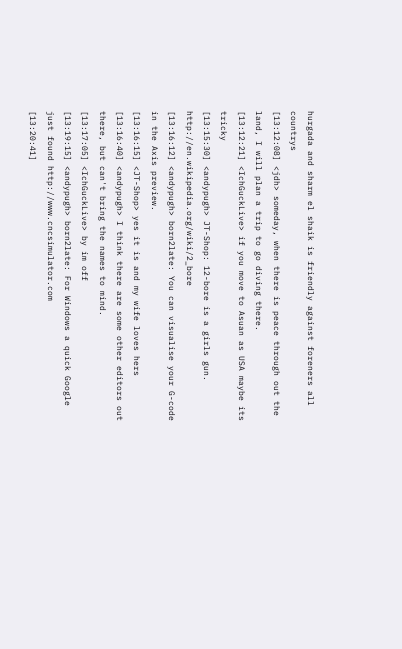hurgada and sharm el shaik is friendly against foreners all countrys
[13:12:08] <jdh> someday, when there is peace through out the land, I will plan a trip to go diving there.
[13:12:21] <IchGuckLive> if you move to Asuan as USA maybe its tricky
[13:15:30] <andypugh> JT-Shop: 12-bore is a girls gun. http://en.wikipedia.org/wiki/2_bore
[13:16:12] <andypugh> born2late: You can visualise your G-code in the Axis preview.
[13:16:15] <JT-Shop> yes it is and my wife loves hers
[13:16:40] <andypugh> I think there are some other editors out there, but can't bring the names to mind.
[13:17:05] <IchGuckLive> by im off
[13:19:15] <andypugh> born2late: For Windows a quick Google just found http://www.cncsimulator.com
[13:20:41]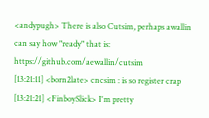<andypugh> There is also Cutsim, perhaps awallin can say how "ready" that is: https://github.com/aewallin/cutsim
[13:21:11] <born2late> cncsim : is so register crap
[13:21:21] <FinboySlick> I'm pretty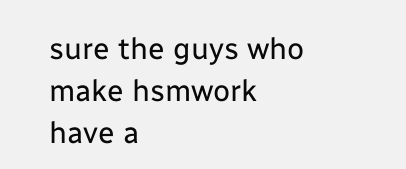sure the guys who make hsmwork have a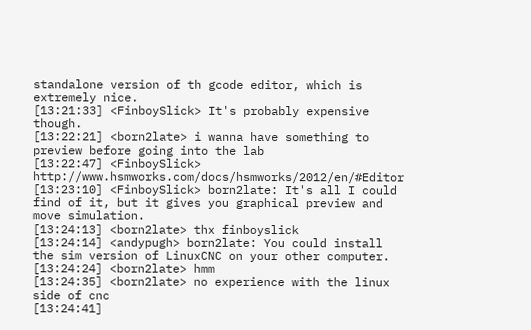standalone version of th gcode editor, which is extremely nice.
[13:21:33] <FinboySlick> It's probably expensive though.
[13:22:21] <born2late> i wanna have something to preview before going into the lab
[13:22:47] <FinboySlick> http://www.hsmworks.com/docs/hsmworks/2012/en/#Editor
[13:23:10] <FinboySlick> born2late: It's all I could find of it, but it gives you graphical preview and move simulation.
[13:24:13] <born2late> thx finboyslick
[13:24:14] <andypugh> born2late: You could install the sim version of LinuxCNC on your other computer.
[13:24:24] <born2late> hmm
[13:24:35] <born2late> no experience with the linux side of cnc
[13:24:41]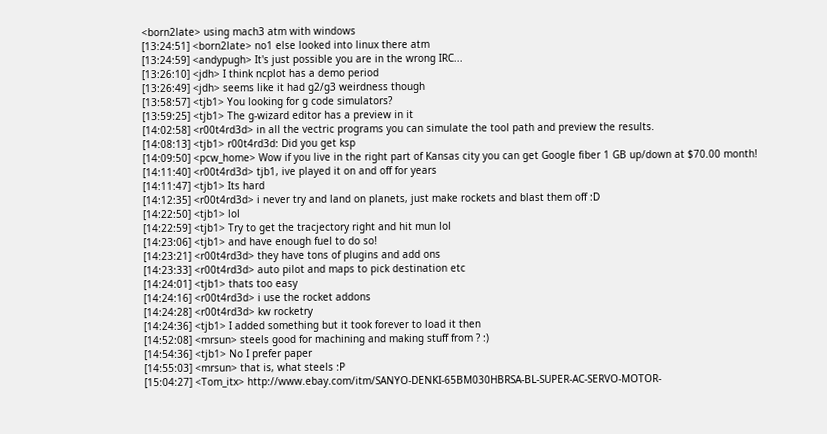<born2late> using mach3 atm with windows
[13:24:51] <born2late> no1 else looked into linux there atm
[13:24:59] <andypugh> It's just possible you are in the wrong IRC...
[13:26:10] <jdh> I think ncplot has a demo period
[13:26:49] <jdh> seems like it had g2/g3 weirdness though
[13:58:57] <tjb1> You looking for g code simulators?
[13:59:25] <tjb1> The g-wizard editor has a preview in it
[14:02:58] <r00t4rd3d> in all the vectric programs you can simulate the tool path and preview the results.
[14:08:13] <tjb1> r00t4rd3d: Did you get ksp
[14:09:50] <pcw_home> Wow if you live in the right part of Kansas city you can get Google fiber 1 GB up/down at $70.00 month!
[14:11:40] <r00t4rd3d> tjb1, ive played it on and off for years
[14:11:47] <tjb1> Its hard
[14:12:35] <r00t4rd3d> i never try and land on planets, just make rockets and blast them off :D
[14:22:50] <tjb1> lol
[14:22:59] <tjb1> Try to get the tracjectory right and hit mun lol
[14:23:06] <tjb1> and have enough fuel to do so!
[14:23:21] <r00t4rd3d> they have tons of plugins and add ons
[14:23:33] <r00t4rd3d> auto pilot and maps to pick destination etc
[14:24:01] <tjb1> thats too easy
[14:24:16] <r00t4rd3d> i use the rocket addons
[14:24:28] <r00t4rd3d> kw rocketry
[14:24:36] <tjb1> I added something but it took forever to load it then
[14:52:08] <mrsun> steels good for machining and making stuff from ? :)
[14:54:36] <tjb1> No I prefer paper
[14:55:03] <mrsun> that is, what steels :P
[15:04:27] <Tom_itx> http://www.ebay.com/itm/SANYO-DENKI-65BM030HBRSA-BL-SUPER-AC-SERVO-MOTOR-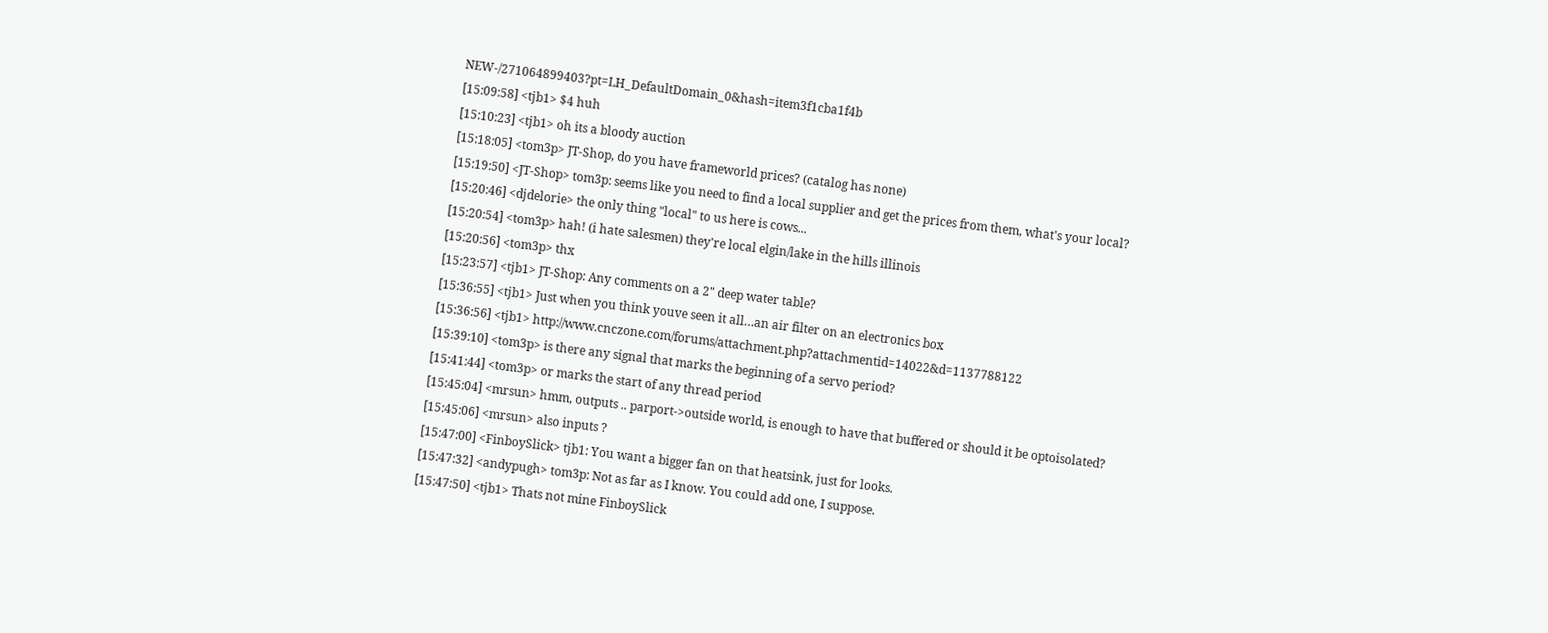NEW-/271064899403?pt=LH_DefaultDomain_0&hash=item3f1cba1f4b
[15:09:58] <tjb1> $4 huh
[15:10:23] <tjb1> oh its a bloody auction
[15:18:05] <tom3p> JT-Shop, do you have frameworld prices? (catalog has none)
[15:19:50] <JT-Shop> tom3p: seems like you need to find a local supplier and get the prices from them, what's your local?
[15:20:46] <djdelorie> the only thing "local" to us here is cows...
[15:20:54] <tom3p> hah! (i hate salesmen) they're local elgin/lake in the hills illinois
[15:20:56] <tom3p> thx
[15:23:57] <tjb1> JT-Shop: Any comments on a 2" deep water table?
[15:36:55] <tjb1> Just when you think youve seen it all…an air filter on an electronics box
[15:36:56] <tjb1> http://www.cnczone.com/forums/attachment.php?attachmentid=14022&d=1137788122
[15:39:10] <tom3p> is there any signal that marks the beginning of a servo period?
[15:41:44] <tom3p> or marks the start of any thread period
[15:45:04] <mrsun> hmm, outputs .. parport->outside world, is enough to have that buffered or should it be optoisolated?
[15:45:06] <mrsun> also inputs ?
[15:47:00] <FinboySlick> tjb1: You want a bigger fan on that heatsink, just for looks.
[15:47:32] <andypugh> tom3p: Not as far as I know. You could add one, I suppose.
[15:47:50] <tjb1> Thats not mine FinboySlick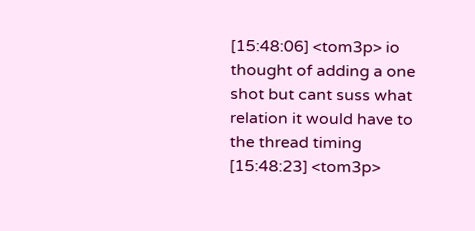[15:48:06] <tom3p> io thought of adding a one shot but cant suss what relation it would have to the thread timing
[15:48:23] <tom3p>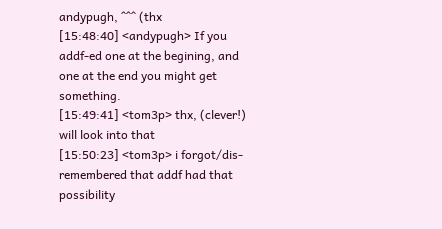andypugh, ^^^ (thx
[15:48:40] <andypugh> If you addf-ed one at the begining, and one at the end you might get something.
[15:49:41] <tom3p> thx, (clever!) will look into that
[15:50:23] <tom3p> i forgot/dis-remembered that addf had that possibility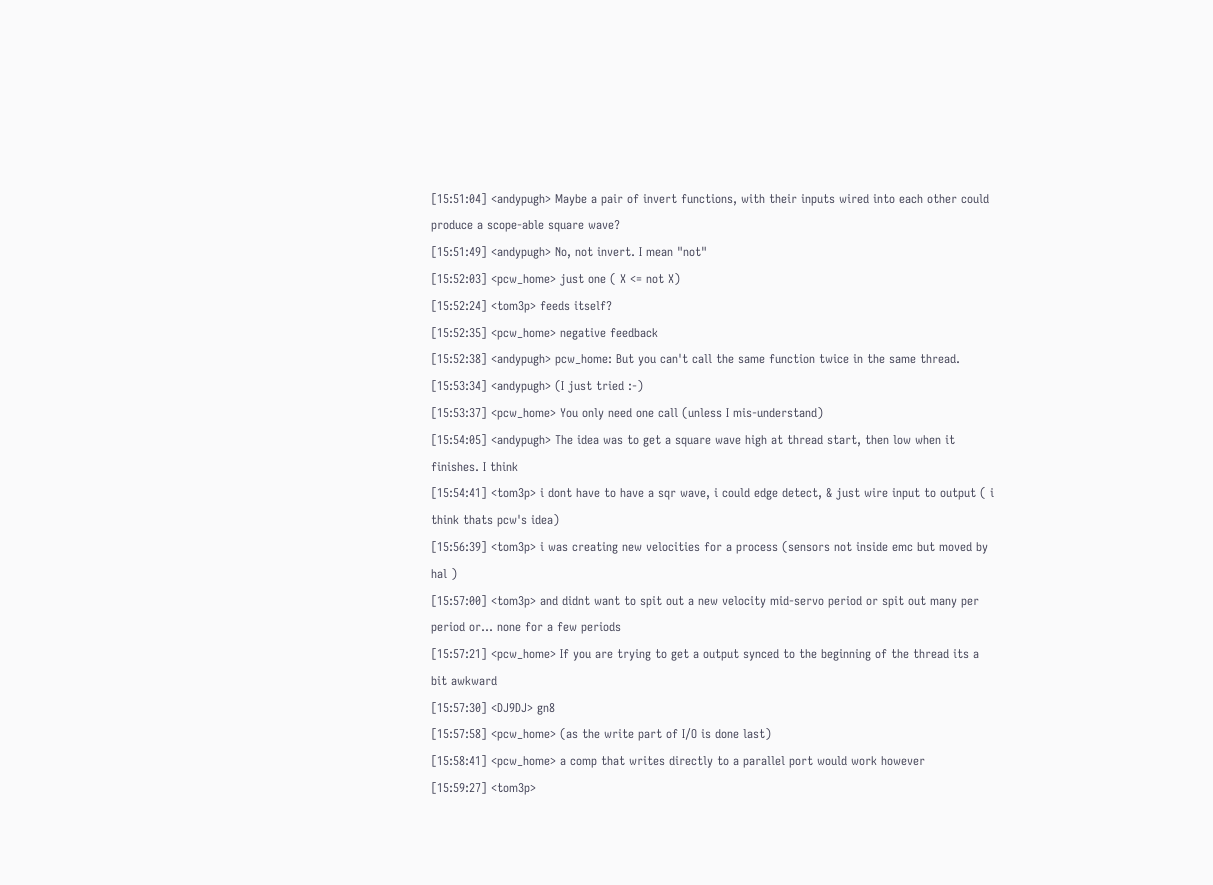[15:51:04] <andypugh> Maybe a pair of invert functions, with their inputs wired into each other could produce a scope-able square wave?
[15:51:49] <andypugh> No, not invert. I mean "not"
[15:52:03] <pcw_home> just one ( X <= not X)
[15:52:24] <tom3p> feeds itself?
[15:52:35] <pcw_home> negative feedback
[15:52:38] <andypugh> pcw_home: But you can't call the same function twice in the same thread.
[15:53:34] <andypugh> (I just tried :-)
[15:53:37] <pcw_home> You only need one call (unless I mis-understand)
[15:54:05] <andypugh> The idea was to get a square wave high at thread start, then low when it finishes. I think
[15:54:41] <tom3p> i dont have to have a sqr wave, i could edge detect, & just wire input to output ( i think thats pcw's idea)
[15:56:39] <tom3p> i was creating new velocities for a process (sensors not inside emc but moved by hal )
[15:57:00] <tom3p> and didnt want to spit out a new velocity mid-servo period or spit out many per period or... none for a few periods
[15:57:21] <pcw_home> If you are trying to get a output synced to the beginning of the thread its a bit awkward
[15:57:30] <DJ9DJ> gn8
[15:57:58] <pcw_home> (as the write part of I/O is done last)
[15:58:41] <pcw_home> a comp that writes directly to a parallel port would work however
[15:59:27] <tom3p>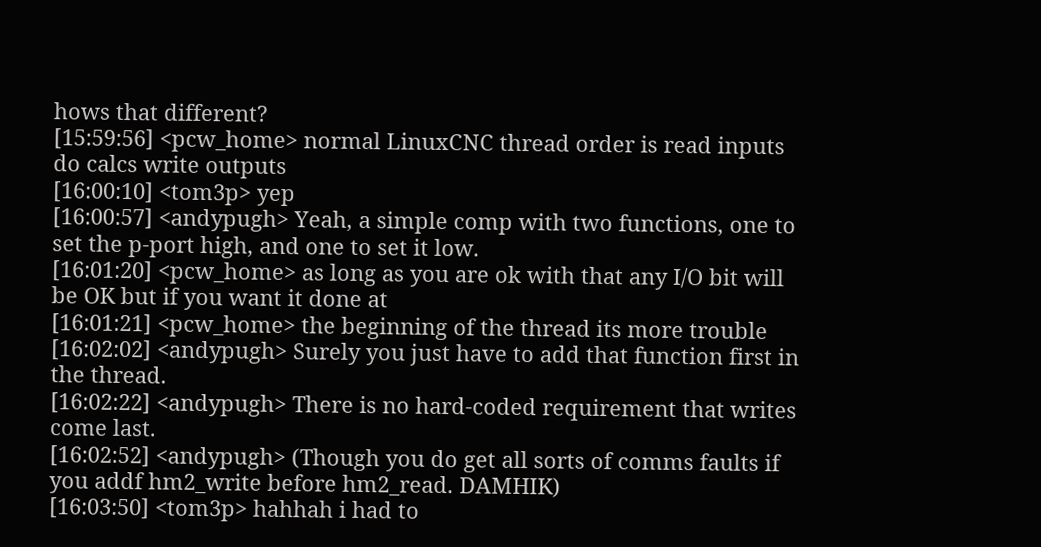hows that different?
[15:59:56] <pcw_home> normal LinuxCNC thread order is read inputs do calcs write outputs
[16:00:10] <tom3p> yep
[16:00:57] <andypugh> Yeah, a simple comp with two functions, one to set the p-port high, and one to set it low.
[16:01:20] <pcw_home> as long as you are ok with that any I/O bit will be OK but if you want it done at
[16:01:21] <pcw_home> the beginning of the thread its more trouble
[16:02:02] <andypugh> Surely you just have to add that function first in the thread.
[16:02:22] <andypugh> There is no hard-coded requirement that writes come last.
[16:02:52] <andypugh> (Though you do get all sorts of comms faults if you addf hm2_write before hm2_read. DAMHIK)
[16:03:50] <tom3p> hahhah i had to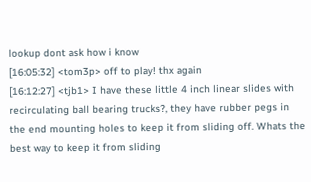lookup dont ask how i know
[16:05:32] <tom3p> off to play! thx again
[16:12:27] <tjb1> I have these little 4 inch linear slides with recirculating ball bearing trucks?, they have rubber pegs in the end mounting holes to keep it from sliding off. Whats the best way to keep it from sliding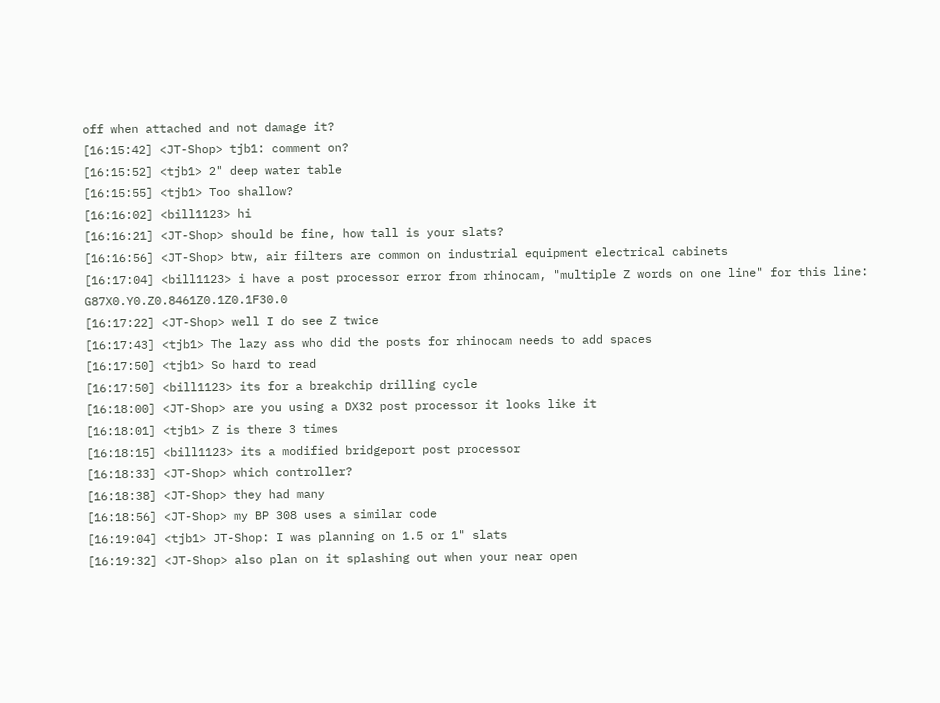off when attached and not damage it?
[16:15:42] <JT-Shop> tjb1: comment on?
[16:15:52] <tjb1> 2" deep water table
[16:15:55] <tjb1> Too shallow?
[16:16:02] <bill1123> hi
[16:16:21] <JT-Shop> should be fine, how tall is your slats?
[16:16:56] <JT-Shop> btw, air filters are common on industrial equipment electrical cabinets
[16:17:04] <bill1123> i have a post processor error from rhinocam, "multiple Z words on one line" for this line: G87X0.Y0.Z0.8461Z0.1Z0.1F30.0
[16:17:22] <JT-Shop> well I do see Z twice
[16:17:43] <tjb1> The lazy ass who did the posts for rhinocam needs to add spaces
[16:17:50] <tjb1> So hard to read
[16:17:50] <bill1123> its for a breakchip drilling cycle
[16:18:00] <JT-Shop> are you using a DX32 post processor it looks like it
[16:18:01] <tjb1> Z is there 3 times
[16:18:15] <bill1123> its a modified bridgeport post processor
[16:18:33] <JT-Shop> which controller?
[16:18:38] <JT-Shop> they had many
[16:18:56] <JT-Shop> my BP 308 uses a similar code
[16:19:04] <tjb1> JT-Shop: I was planning on 1.5 or 1" slats
[16:19:32] <JT-Shop> also plan on it splashing out when your near open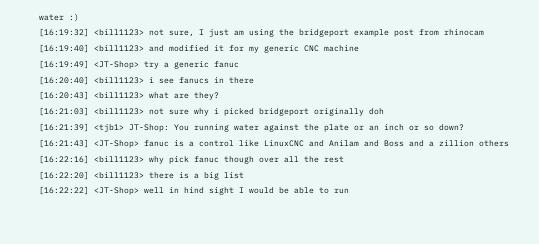water :)
[16:19:32] <bill1123> not sure, I just am using the bridgeport example post from rhinocam
[16:19:40] <bill1123> and modified it for my generic CNC machine
[16:19:49] <JT-Shop> try a generic fanuc
[16:20:40] <bill1123> i see fanucs in there
[16:20:43] <bill1123> what are they?
[16:21:03] <bill1123> not sure why i picked bridgeport originally doh
[16:21:39] <tjb1> JT-Shop: You running water against the plate or an inch or so down?
[16:21:43] <JT-Shop> fanuc is a control like LinuxCNC and Anilam and Boss and a zillion others
[16:22:16] <bill1123> why pick fanuc though over all the rest
[16:22:20] <bill1123> there is a big list
[16:22:22] <JT-Shop> well in hind sight I would be able to run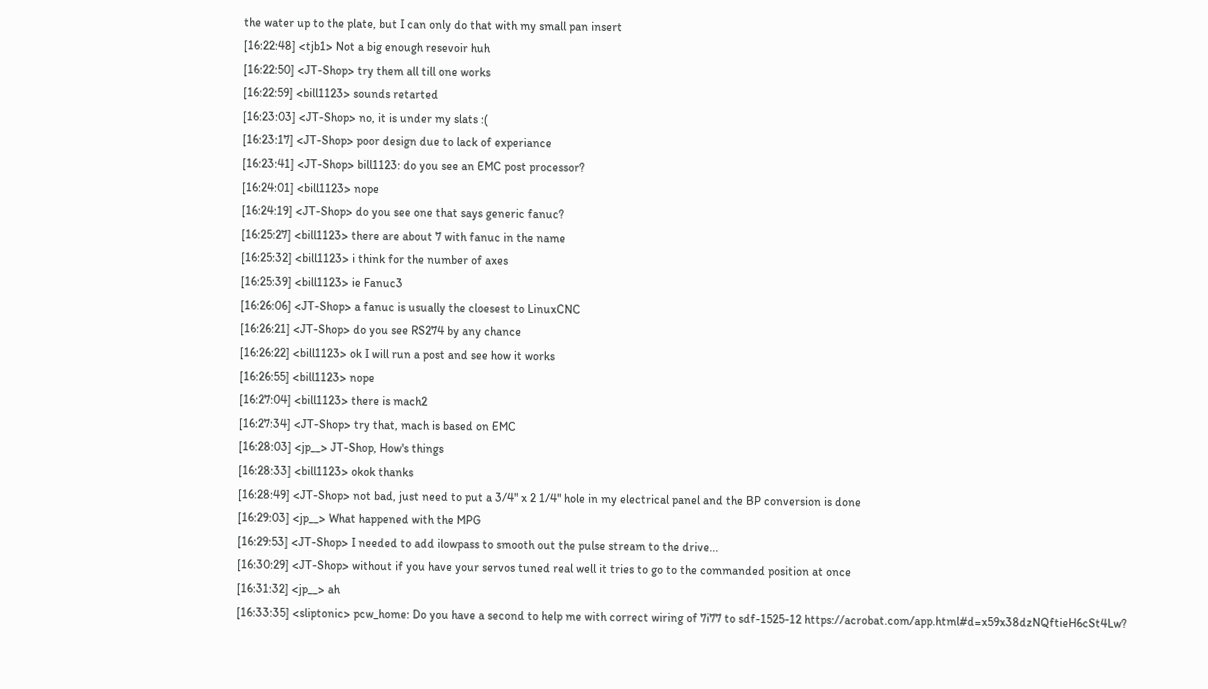the water up to the plate, but I can only do that with my small pan insert
[16:22:48] <tjb1> Not a big enough resevoir huh
[16:22:50] <JT-Shop> try them all till one works
[16:22:59] <bill1123> sounds retarted
[16:23:03] <JT-Shop> no, it is under my slats :(
[16:23:17] <JT-Shop> poor design due to lack of experiance
[16:23:41] <JT-Shop> bill1123: do you see an EMC post processor?
[16:24:01] <bill1123> nope
[16:24:19] <JT-Shop> do you see one that says generic fanuc?
[16:25:27] <bill1123> there are about 7 with fanuc in the name
[16:25:32] <bill1123> i think for the number of axes
[16:25:39] <bill1123> ie Fanuc3
[16:26:06] <JT-Shop> a fanuc is usually the cloesest to LinuxCNC
[16:26:21] <JT-Shop> do you see RS274 by any chance
[16:26:22] <bill1123> ok I will run a post and see how it works
[16:26:55] <bill1123> nope
[16:27:04] <bill1123> there is mach2
[16:27:34] <JT-Shop> try that, mach is based on EMC
[16:28:03] <jp__> JT-Shop, How's things
[16:28:33] <bill1123> okok thanks
[16:28:49] <JT-Shop> not bad, just need to put a 3/4" x 2 1/4" hole in my electrical panel and the BP conversion is done
[16:29:03] <jp__> What happened with the MPG
[16:29:53] <JT-Shop> I needed to add ilowpass to smooth out the pulse stream to the drive...
[16:30:29] <JT-Shop> without if you have your servos tuned real well it tries to go to the commanded position at once
[16:31:32] <jp__> ah
[16:33:35] <sliptonic> pcw_home: Do you have a second to help me with correct wiring of 7i77 to sdf-1525-12 https://acrobat.com/app.html#d=x59x38dzNQftieH6cSt4Lw?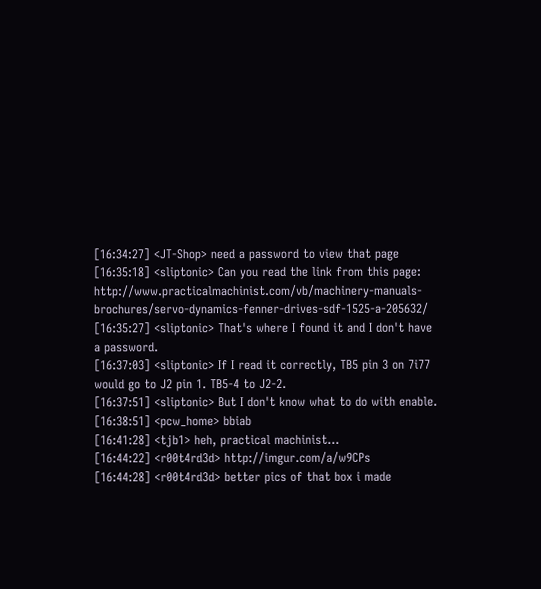[16:34:27] <JT-Shop> need a password to view that page
[16:35:18] <sliptonic> Can you read the link from this page: http://www.practicalmachinist.com/vb/machinery-manuals-brochures/servo-dynamics-fenner-drives-sdf-1525-a-205632/
[16:35:27] <sliptonic> That's where I found it and I don't have a password.
[16:37:03] <sliptonic> If I read it correctly, TB5 pin 3 on 7i77 would go to J2 pin 1. TB5-4 to J2-2.
[16:37:51] <sliptonic> But I don't know what to do with enable.
[16:38:51] <pcw_home> bbiab
[16:41:28] <tjb1> heh, practical machinist...
[16:44:22] <r00t4rd3d> http://imgur.com/a/w9CPs
[16:44:28] <r00t4rd3d> better pics of that box i made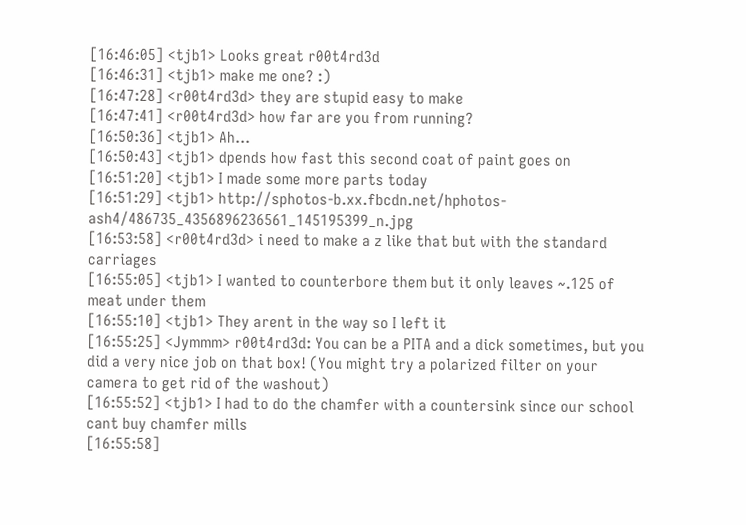[16:46:05] <tjb1> Looks great r00t4rd3d
[16:46:31] <tjb1> make me one? :)
[16:47:28] <r00t4rd3d> they are stupid easy to make
[16:47:41] <r00t4rd3d> how far are you from running?
[16:50:36] <tjb1> Ah...
[16:50:43] <tjb1> dpends how fast this second coat of paint goes on
[16:51:20] <tjb1> I made some more parts today
[16:51:29] <tjb1> http://sphotos-b.xx.fbcdn.net/hphotos-ash4/486735_4356896236561_145195399_n.jpg
[16:53:58] <r00t4rd3d> i need to make a z like that but with the standard carriages
[16:55:05] <tjb1> I wanted to counterbore them but it only leaves ~.125 of meat under them
[16:55:10] <tjb1> They arent in the way so I left it
[16:55:25] <Jymmm> r00t4rd3d: You can be a PITA and a dick sometimes, but you did a very nice job on that box! (You might try a polarized filter on your camera to get rid of the washout)
[16:55:52] <tjb1> I had to do the chamfer with a countersink since our school cant buy chamfer mills
[16:55:58]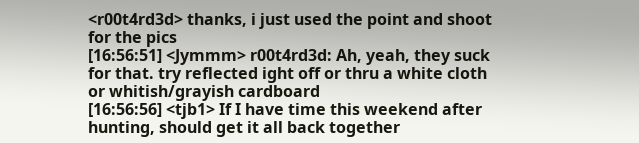<r00t4rd3d> thanks, i just used the point and shoot for the pics
[16:56:51] <Jymmm> r00t4rd3d: Ah, yeah, they suck for that. try reflected ight off or thru a white cloth or whitish/grayish cardboard
[16:56:56] <tjb1> If I have time this weekend after hunting, should get it all back together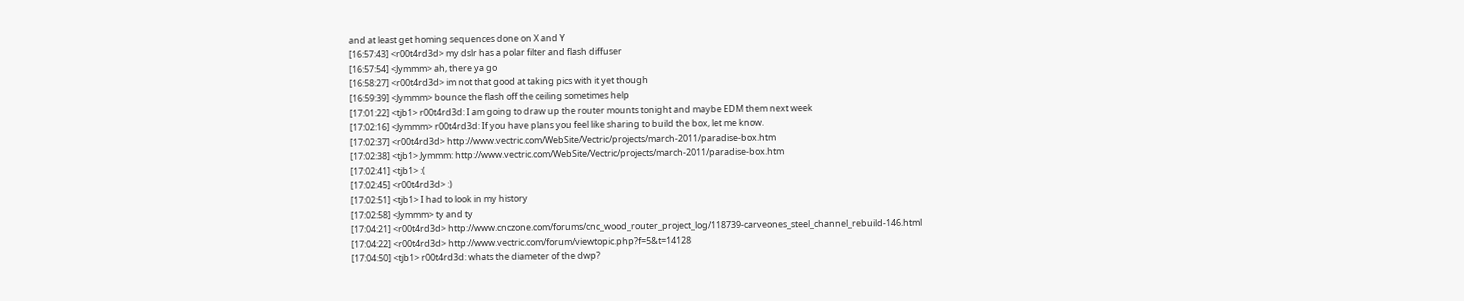and at least get homing sequences done on X and Y
[16:57:43] <r00t4rd3d> my dslr has a polar filter and flash diffuser
[16:57:54] <Jymmm> ah, there ya go
[16:58:27] <r00t4rd3d> im not that good at taking pics with it yet though
[16:59:39] <Jymmm> bounce the flash off the ceiling sometimes help
[17:01:22] <tjb1> r00t4rd3d: I am going to draw up the router mounts tonight and maybe EDM them next week
[17:02:16] <Jymmm> r00t4rd3d: If you have plans you feel like sharing to build the box, let me know.
[17:02:37] <r00t4rd3d> http://www.vectric.com/WebSite/Vectric/projects/march-2011/paradise-box.htm
[17:02:38] <tjb1> Jymmm: http://www.vectric.com/WebSite/Vectric/projects/march-2011/paradise-box.htm
[17:02:41] <tjb1> :(
[17:02:45] <r00t4rd3d> :)
[17:02:51] <tjb1> I had to look in my history
[17:02:58] <Jymmm> ty and ty
[17:04:21] <r00t4rd3d> http://www.cnczone.com/forums/cnc_wood_router_project_log/118739-carveones_steel_channel_rebuild-146.html
[17:04:22] <r00t4rd3d> http://www.vectric.com/forum/viewtopic.php?f=5&t=14128
[17:04:50] <tjb1> r00t4rd3d: whats the diameter of the dwp?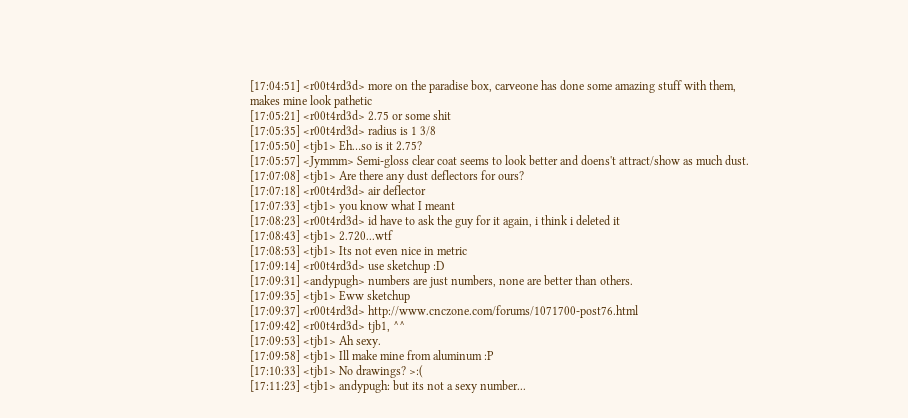[17:04:51] <r00t4rd3d> more on the paradise box, carveone has done some amazing stuff with them, makes mine look pathetic
[17:05:21] <r00t4rd3d> 2.75 or some shit
[17:05:35] <r00t4rd3d> radius is 1 3/8
[17:05:50] <tjb1> Eh…so is it 2.75?
[17:05:57] <Jymmm> Semi-gloss clear coat seems to look better and doens't attract/show as much dust.
[17:07:08] <tjb1> Are there any dust deflectors for ours?
[17:07:18] <r00t4rd3d> air deflector
[17:07:33] <tjb1> you know what I meant
[17:08:23] <r00t4rd3d> id have to ask the guy for it again, i think i deleted it
[17:08:43] <tjb1> 2.720...wtf
[17:08:53] <tjb1> Its not even nice in metric
[17:09:14] <r00t4rd3d> use sketchup :D
[17:09:31] <andypugh> numbers are just numbers, none are better than others.
[17:09:35] <tjb1> Eww sketchup
[17:09:37] <r00t4rd3d> http://www.cnczone.com/forums/1071700-post76.html
[17:09:42] <r00t4rd3d> tjb1, ^^
[17:09:53] <tjb1> Ah sexy.
[17:09:58] <tjb1> Ill make mine from aluminum :P
[17:10:33] <tjb1> No drawings? >:(
[17:11:23] <tjb1> andypugh: but its not a sexy number...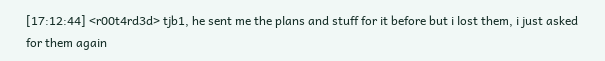[17:12:44] <r00t4rd3d> tjb1, he sent me the plans and stuff for it before but i lost them, i just asked for them again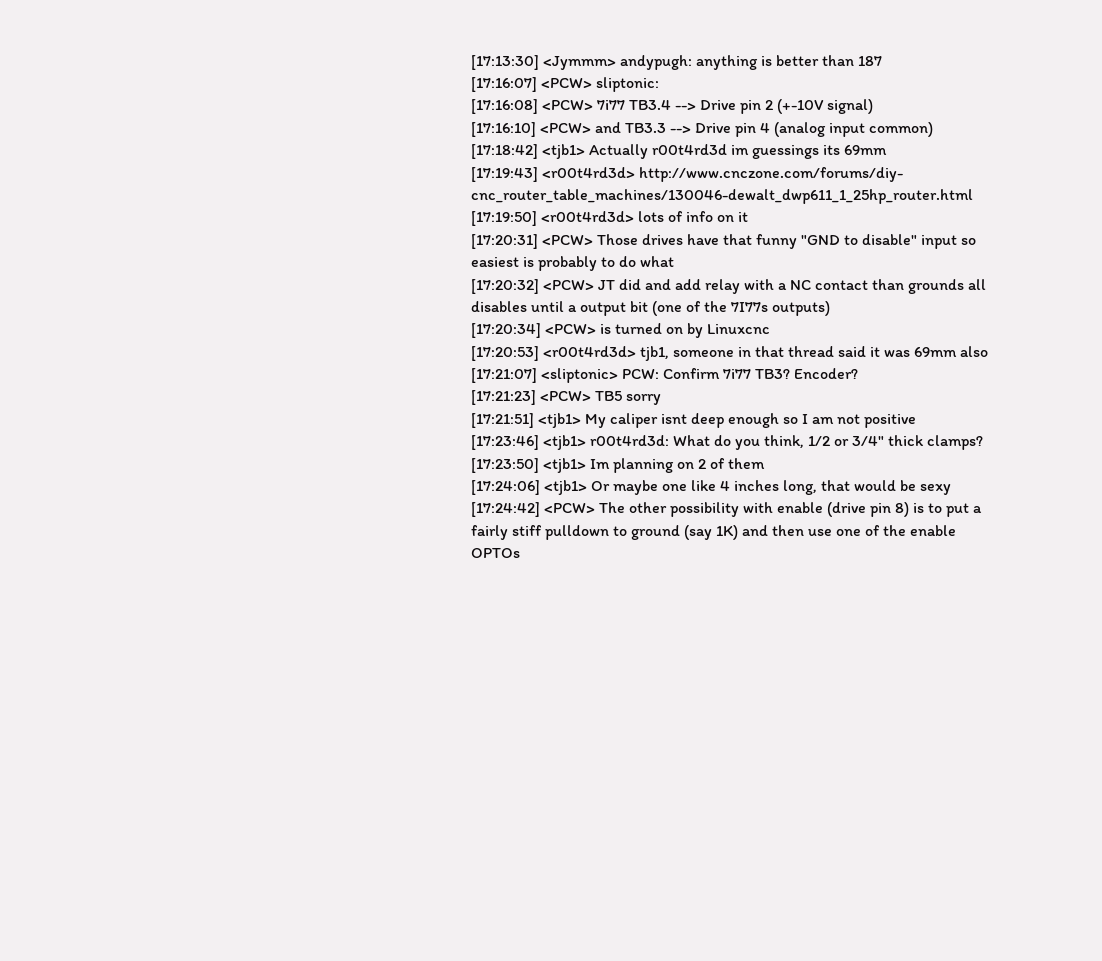[17:13:30] <Jymmm> andypugh: anything is better than 187
[17:16:07] <PCW> sliptonic:
[17:16:08] <PCW> 7i77 TB3.4 --> Drive pin 2 (+-10V signal)
[17:16:10] <PCW> and TB3.3 --> Drive pin 4 (analog input common)
[17:18:42] <tjb1> Actually r00t4rd3d im guessings its 69mm
[17:19:43] <r00t4rd3d> http://www.cnczone.com/forums/diy-cnc_router_table_machines/130046-dewalt_dwp611_1_25hp_router.html
[17:19:50] <r00t4rd3d> lots of info on it
[17:20:31] <PCW> Those drives have that funny "GND to disable" input so easiest is probably to do what
[17:20:32] <PCW> JT did and add relay with a NC contact than grounds all disables until a output bit (one of the 7I77s outputs)
[17:20:34] <PCW> is turned on by Linuxcnc
[17:20:53] <r00t4rd3d> tjb1, someone in that thread said it was 69mm also
[17:21:07] <sliptonic> PCW: Confirm 7i77 TB3? Encoder?
[17:21:23] <PCW> TB5 sorry
[17:21:51] <tjb1> My caliper isnt deep enough so I am not positive
[17:23:46] <tjb1> r00t4rd3d: What do you think, 1/2 or 3/4" thick clamps?
[17:23:50] <tjb1> Im planning on 2 of them
[17:24:06] <tjb1> Or maybe one like 4 inches long, that would be sexy
[17:24:42] <PCW> The other possibility with enable (drive pin 8) is to put a fairly stiff pulldown to ground (say 1K) and then use one of the enable OPTOs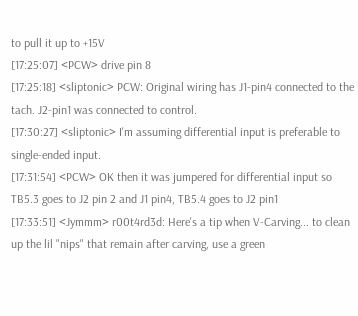to pull it up to +15V
[17:25:07] <PCW> drive pin 8
[17:25:18] <sliptonic> PCW: Original wiring has J1-pin4 connected to the tach. J2-pin1 was connected to control.
[17:30:27] <sliptonic> I'm assuming differential input is preferable to single-ended input.
[17:31:54] <PCW> OK then it was jumpered for differential input so TB5.3 goes to J2 pin 2 and J1 pin4, TB5.4 goes to J2 pin1
[17:33:51] <Jymmm> r00t4rd3d: Here's a tip when V-Carving... to clean up the lil "nips" that remain after carving, use a green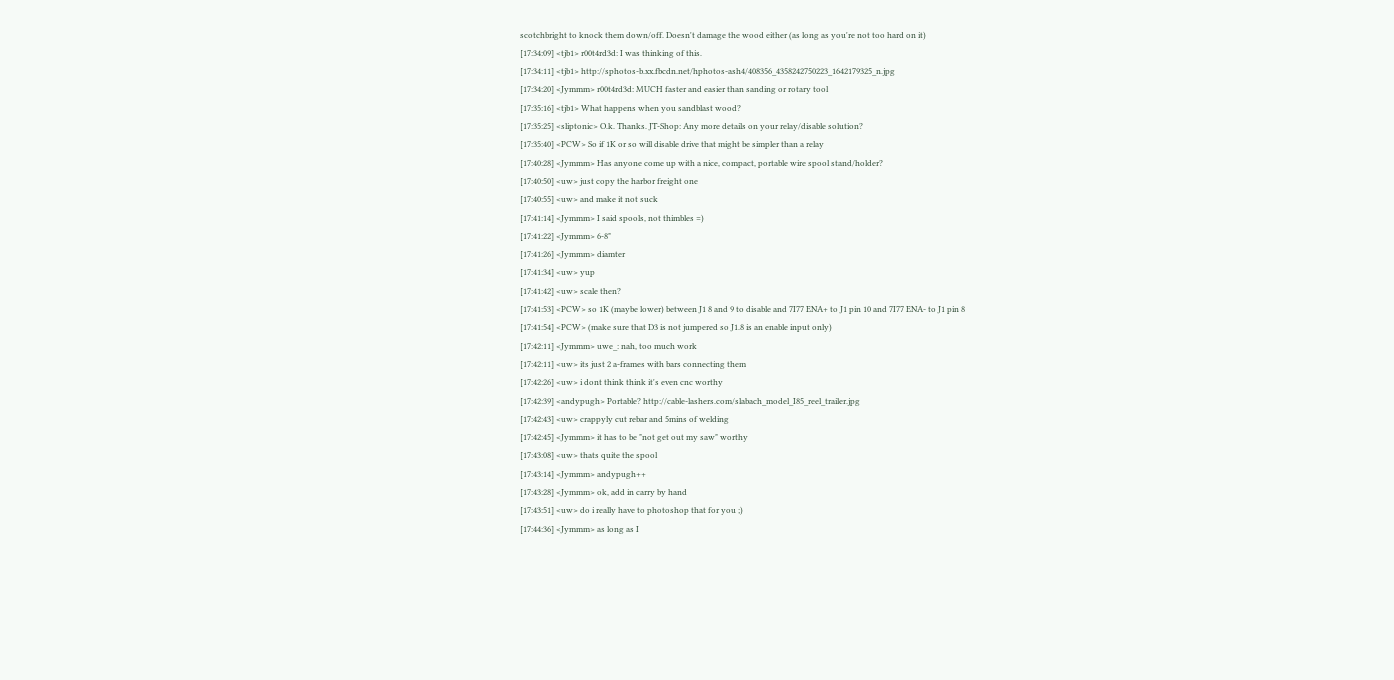scotchbright to knock them down/off. Doesn't damage the wood either (as long as you're not too hard on it)
[17:34:09] <tjb1> r00t4rd3d: I was thinking of this.
[17:34:11] <tjb1> http://sphotos-b.xx.fbcdn.net/hphotos-ash4/408356_4358242750223_1642179325_n.jpg
[17:34:20] <Jymmm> r00t4rd3d: MUCH faster and easier than sanding or rotary tool
[17:35:16] <tjb1> What happens when you sandblast wood?
[17:35:25] <sliptonic> O.k. Thanks. JT-Shop: Any more details on your relay/disable solution?
[17:35:40] <PCW> So if 1K or so will disable drive that might be simpler than a relay
[17:40:28] <Jymmm> Has anyone come up with a nice, compact, portable wire spool stand/holder?
[17:40:50] <uw> just copy the harbor freight one
[17:40:55] <uw> and make it not suck
[17:41:14] <Jymmm> I said spools, not thimbles =)
[17:41:22] <Jymmm> 6-8"
[17:41:26] <Jymmm> diamter
[17:41:34] <uw> yup
[17:41:42] <uw> scale then?
[17:41:53] <PCW> so 1K (maybe lower) between J1 8 and 9 to disable and 7I77 ENA+ to J1 pin 10 and 7I77 ENA- to J1 pin 8
[17:41:54] <PCW> (make sure that D3 is not jumpered so J1.8 is an enable input only)
[17:42:11] <Jymmm> uwe_: nah, too much work
[17:42:11] <uw> its just 2 a-frames with bars connecting them
[17:42:26] <uw> i dont think think it's even cnc worthy
[17:42:39] <andypugh> Portable? http://cable-lashers.com/slabach_model_I85_reel_trailer.jpg
[17:42:43] <uw> crappyly cut rebar and 5mins of welding
[17:42:45] <Jymmm> it has to be "not get out my saw" worthy
[17:43:08] <uw> thats quite the spool
[17:43:14] <Jymmm> andypugh++
[17:43:28] <Jymmm> ok, add in carry by hand
[17:43:51] <uw> do i really have to photoshop that for you ;)
[17:44:36] <Jymmm> as long as I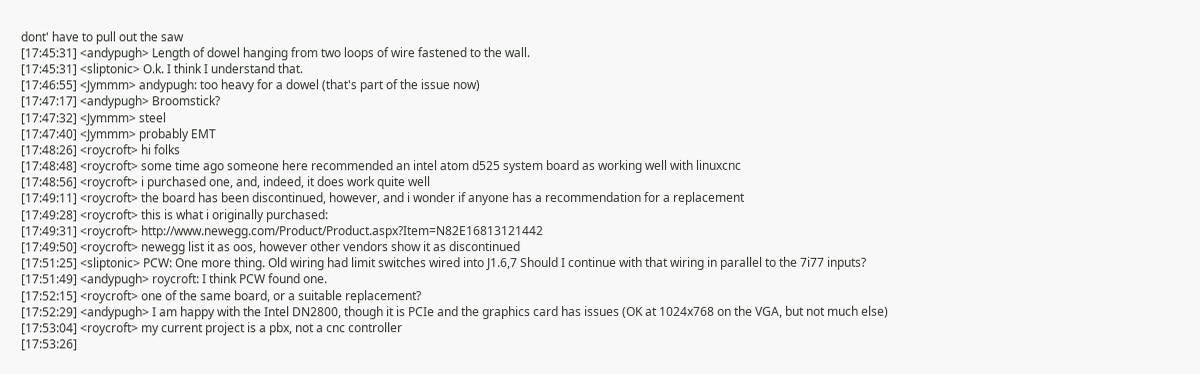dont' have to pull out the saw
[17:45:31] <andypugh> Length of dowel hanging from two loops of wire fastened to the wall.
[17:45:31] <sliptonic> O.k. I think I understand that.
[17:46:55] <Jymmm> andypugh: too heavy for a dowel (that's part of the issue now)
[17:47:17] <andypugh> Broomstick?
[17:47:32] <Jymmm> steel
[17:47:40] <Jymmm> probably EMT
[17:48:26] <roycroft> hi folks
[17:48:48] <roycroft> some time ago someone here recommended an intel atom d525 system board as working well with linuxcnc
[17:48:56] <roycroft> i purchased one, and, indeed, it does work quite well
[17:49:11] <roycroft> the board has been discontinued, however, and i wonder if anyone has a recommendation for a replacement
[17:49:28] <roycroft> this is what i originally purchased:
[17:49:31] <roycroft> http://www.newegg.com/Product/Product.aspx?Item=N82E16813121442
[17:49:50] <roycroft> newegg list it as oos, however other vendors show it as discontinued
[17:51:25] <sliptonic> PCW: One more thing. Old wiring had limit switches wired into J1.6,7 Should I continue with that wiring in parallel to the 7i77 inputs?
[17:51:49] <andypugh> roycroft: I think PCW found one.
[17:52:15] <roycroft> one of the same board, or a suitable replacement?
[17:52:29] <andypugh> I am happy with the Intel DN2800, though it is PCIe and the graphics card has issues (OK at 1024x768 on the VGA, but not much else)
[17:53:04] <roycroft> my current project is a pbx, not a cnc controller
[17:53:26]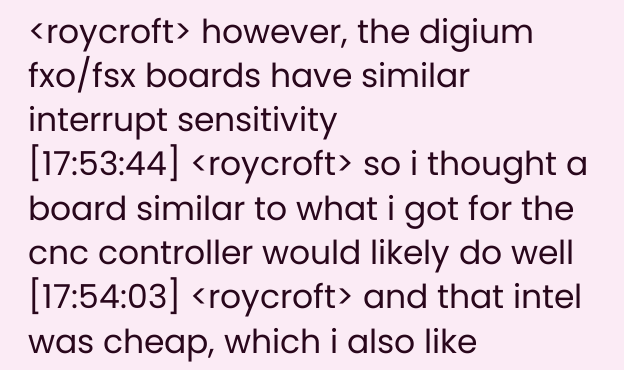<roycroft> however, the digium fxo/fsx boards have similar interrupt sensitivity
[17:53:44] <roycroft> so i thought a board similar to what i got for the cnc controller would likely do well
[17:54:03] <roycroft> and that intel was cheap, which i also like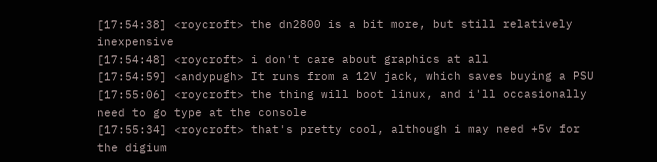[17:54:38] <roycroft> the dn2800 is a bit more, but still relatively inexpensive
[17:54:48] <roycroft> i don't care about graphics at all
[17:54:59] <andypugh> It runs from a 12V jack, which saves buying a PSU
[17:55:06] <roycroft> the thing will boot linux, and i'll occasionally need to go type at the console
[17:55:34] <roycroft> that's pretty cool, although i may need +5v for the digium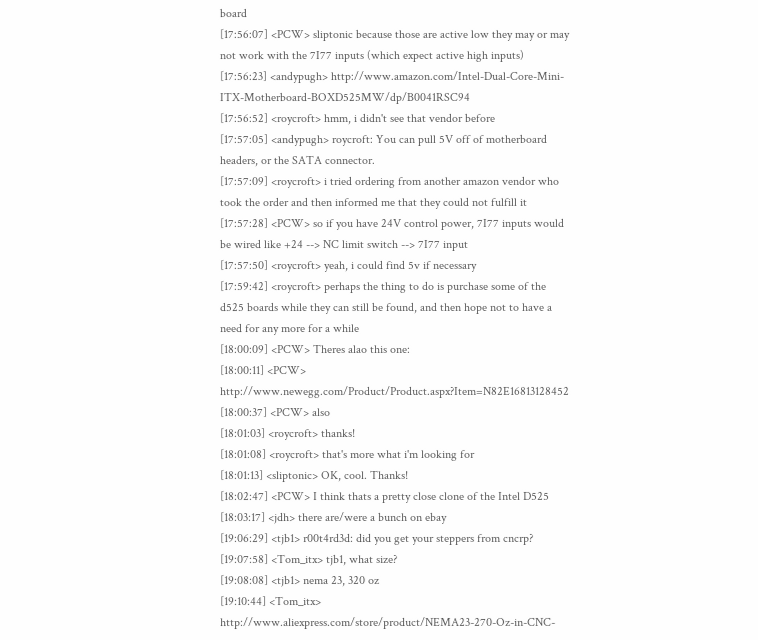board
[17:56:07] <PCW> sliptonic because those are active low they may or may not work with the 7I77 inputs (which expect active high inputs)
[17:56:23] <andypugh> http://www.amazon.com/Intel-Dual-Core-Mini-ITX-Motherboard-BOXD525MW/dp/B0041RSC94
[17:56:52] <roycroft> hmm, i didn't see that vendor before
[17:57:05] <andypugh> roycroft: You can pull 5V off of motherboard headers, or the SATA connector.
[17:57:09] <roycroft> i tried ordering from another amazon vendor who took the order and then informed me that they could not fulfill it
[17:57:28] <PCW> so if you have 24V control power, 7I77 inputs would be wired like +24 --> NC limit switch --> 7I77 input
[17:57:50] <roycroft> yeah, i could find 5v if necessary
[17:59:42] <roycroft> perhaps the thing to do is purchase some of the d525 boards while they can still be found, and then hope not to have a need for any more for a while
[18:00:09] <PCW> Theres alao this one:
[18:00:11] <PCW> http://www.newegg.com/Product/Product.aspx?Item=N82E16813128452
[18:00:37] <PCW> also
[18:01:03] <roycroft> thanks!
[18:01:08] <roycroft> that's more what i'm looking for
[18:01:13] <sliptonic> OK, cool. Thanks!
[18:02:47] <PCW> I think thats a pretty close clone of the Intel D525
[18:03:17] <jdh> there are/were a bunch on ebay
[19:06:29] <tjb1> r00t4rd3d: did you get your steppers from cncrp?
[19:07:58] <Tom_itx> tjb1, what size?
[19:08:08] <tjb1> nema 23, 320 oz
[19:10:44] <Tom_itx> http://www.aliexpress.com/store/product/NEMA23-270-Oz-in-CNC-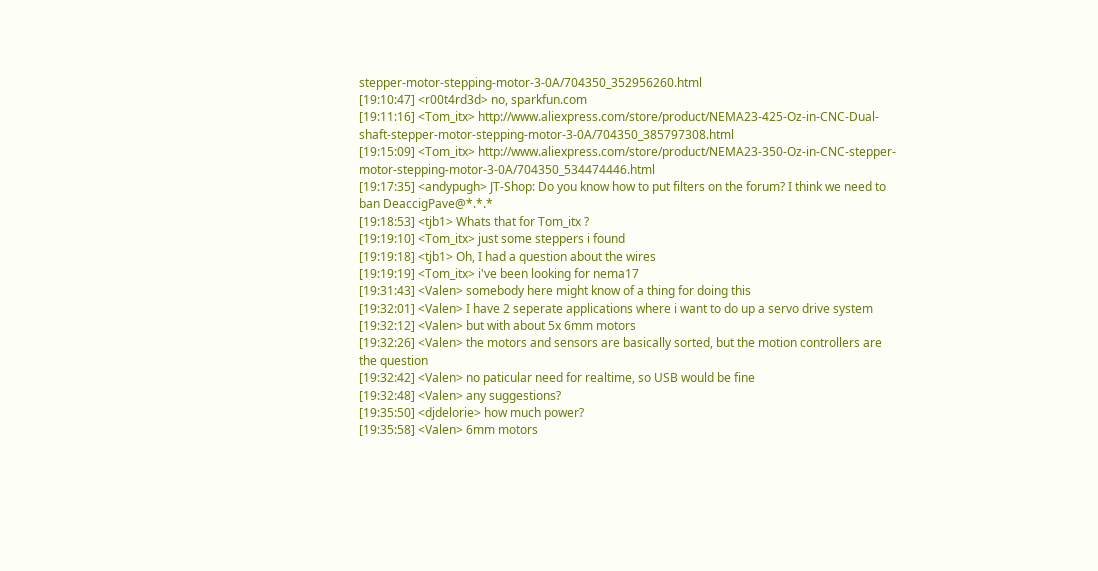stepper-motor-stepping-motor-3-0A/704350_352956260.html
[19:10:47] <r00t4rd3d> no, sparkfun.com
[19:11:16] <Tom_itx> http://www.aliexpress.com/store/product/NEMA23-425-Oz-in-CNC-Dual-shaft-stepper-motor-stepping-motor-3-0A/704350_385797308.html
[19:15:09] <Tom_itx> http://www.aliexpress.com/store/product/NEMA23-350-Oz-in-CNC-stepper-motor-stepping-motor-3-0A/704350_534474446.html
[19:17:35] <andypugh> JT-Shop: Do you know how to put filters on the forum? I think we need to ban DeaccigPave@*.*.*
[19:18:53] <tjb1> Whats that for Tom_itx ?
[19:19:10] <Tom_itx> just some steppers i found
[19:19:18] <tjb1> Oh, I had a question about the wires
[19:19:19] <Tom_itx> i've been looking for nema17
[19:31:43] <Valen> somebody here might know of a thing for doing this
[19:32:01] <Valen> I have 2 seperate applications where i want to do up a servo drive system
[19:32:12] <Valen> but with about 5x 6mm motors
[19:32:26] <Valen> the motors and sensors are basically sorted, but the motion controllers are the question
[19:32:42] <Valen> no paticular need for realtime, so USB would be fine
[19:32:48] <Valen> any suggestions?
[19:35:50] <djdelorie> how much power?
[19:35:58] <Valen> 6mm motors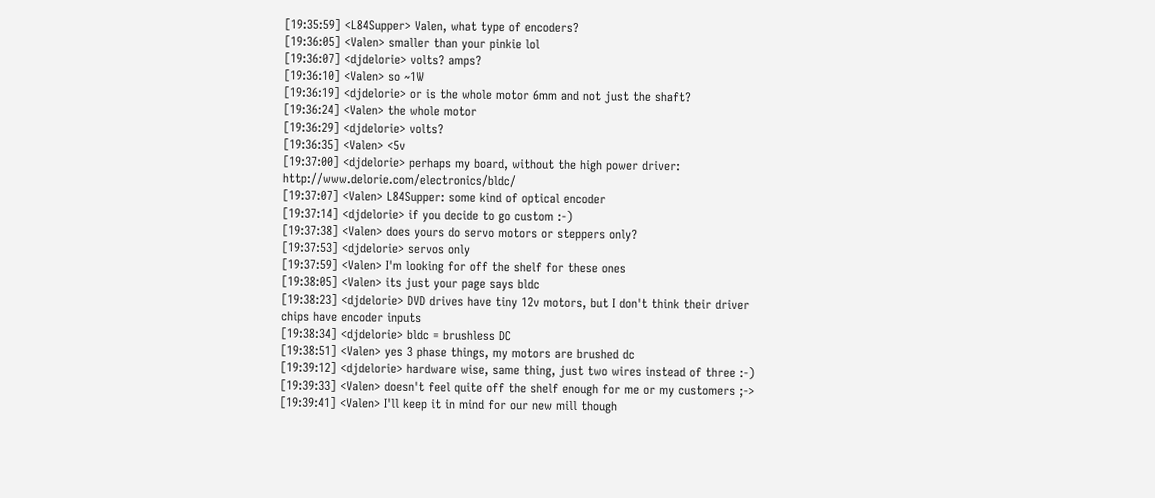[19:35:59] <L84Supper> Valen, what type of encoders?
[19:36:05] <Valen> smaller than your pinkie lol
[19:36:07] <djdelorie> volts? amps?
[19:36:10] <Valen> so ~1W
[19:36:19] <djdelorie> or is the whole motor 6mm and not just the shaft?
[19:36:24] <Valen> the whole motor
[19:36:29] <djdelorie> volts?
[19:36:35] <Valen> <5v
[19:37:00] <djdelorie> perhaps my board, without the high power driver: http://www.delorie.com/electronics/bldc/
[19:37:07] <Valen> L84Supper: some kind of optical encoder
[19:37:14] <djdelorie> if you decide to go custom :-)
[19:37:38] <Valen> does yours do servo motors or steppers only?
[19:37:53] <djdelorie> servos only
[19:37:59] <Valen> I'm looking for off the shelf for these ones
[19:38:05] <Valen> its just your page says bldc
[19:38:23] <djdelorie> DVD drives have tiny 12v motors, but I don't think their driver chips have encoder inputs
[19:38:34] <djdelorie> bldc = brushless DC
[19:38:51] <Valen> yes 3 phase things, my motors are brushed dc
[19:39:12] <djdelorie> hardware wise, same thing, just two wires instead of three :-)
[19:39:33] <Valen> doesn't feel quite off the shelf enough for me or my customers ;->
[19:39:41] <Valen> I'll keep it in mind for our new mill though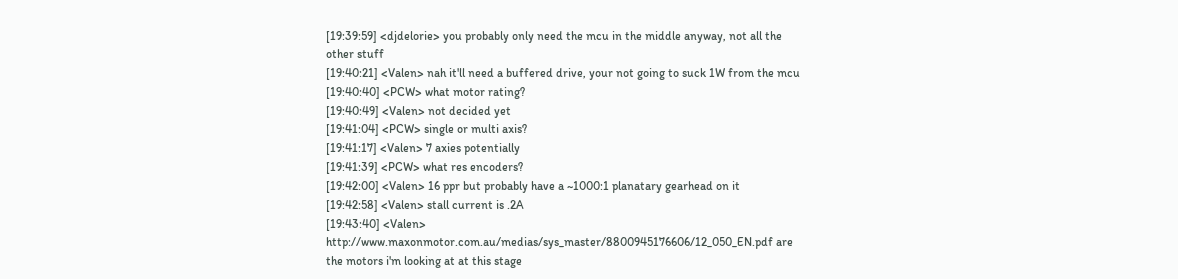[19:39:59] <djdelorie> you probably only need the mcu in the middle anyway, not all the other stuff
[19:40:21] <Valen> nah it'll need a buffered drive, your not going to suck 1W from the mcu
[19:40:40] <PCW> what motor rating?
[19:40:49] <Valen> not decided yet
[19:41:04] <PCW> single or multi axis?
[19:41:17] <Valen> 7 axies potentially
[19:41:39] <PCW> what res encoders?
[19:42:00] <Valen> 16 ppr but probably have a ~1000:1 planatary gearhead on it
[19:42:58] <Valen> stall current is .2A
[19:43:40] <Valen> http://www.maxonmotor.com.au/medias/sys_master/8800945176606/12_050_EN.pdf are the motors i'm looking at at this stage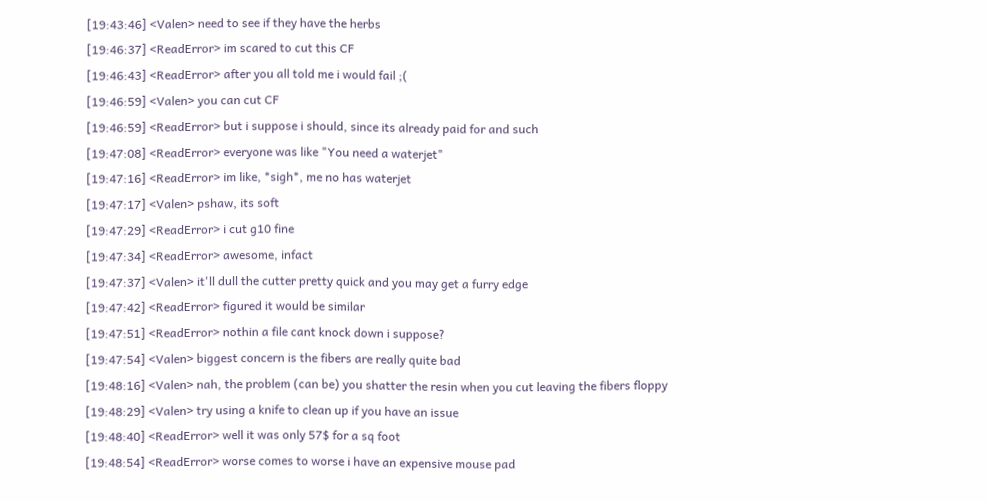[19:43:46] <Valen> need to see if they have the herbs
[19:46:37] <ReadError> im scared to cut this CF
[19:46:43] <ReadError> after you all told me i would fail ;(
[19:46:59] <Valen> you can cut CF
[19:46:59] <ReadError> but i suppose i should, since its already paid for and such
[19:47:08] <ReadError> everyone was like "You need a waterjet"
[19:47:16] <ReadError> im like, *sigh*, me no has waterjet
[19:47:17] <Valen> pshaw, its soft
[19:47:29] <ReadError> i cut g10 fine
[19:47:34] <ReadError> awesome, infact
[19:47:37] <Valen> it'll dull the cutter pretty quick and you may get a furry edge
[19:47:42] <ReadError> figured it would be similar
[19:47:51] <ReadError> nothin a file cant knock down i suppose?
[19:47:54] <Valen> biggest concern is the fibers are really quite bad
[19:48:16] <Valen> nah, the problem (can be) you shatter the resin when you cut leaving the fibers floppy
[19:48:29] <Valen> try using a knife to clean up if you have an issue
[19:48:40] <ReadError> well it was only 57$ for a sq foot
[19:48:54] <ReadError> worse comes to worse i have an expensive mouse pad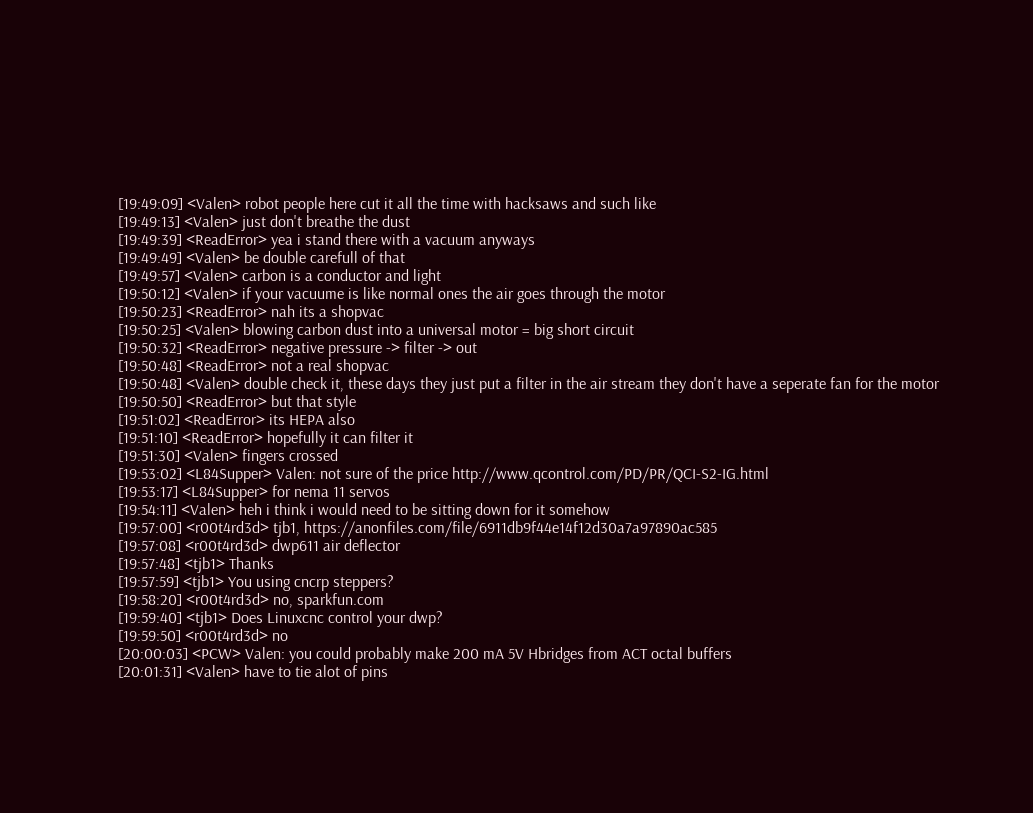[19:49:09] <Valen> robot people here cut it all the time with hacksaws and such like
[19:49:13] <Valen> just don't breathe the dust
[19:49:39] <ReadError> yea i stand there with a vacuum anyways
[19:49:49] <Valen> be double carefull of that
[19:49:57] <Valen> carbon is a conductor and light
[19:50:12] <Valen> if your vacuume is like normal ones the air goes through the motor
[19:50:23] <ReadError> nah its a shopvac
[19:50:25] <Valen> blowing carbon dust into a universal motor = big short circuit
[19:50:32] <ReadError> negative pressure -> filter -> out
[19:50:48] <ReadError> not a real shopvac
[19:50:48] <Valen> double check it, these days they just put a filter in the air stream they don't have a seperate fan for the motor
[19:50:50] <ReadError> but that style
[19:51:02] <ReadError> its HEPA also
[19:51:10] <ReadError> hopefully it can filter it
[19:51:30] <Valen> fingers crossed
[19:53:02] <L84Supper> Valen: not sure of the price http://www.qcontrol.com/PD/PR/QCI-S2-IG.html
[19:53:17] <L84Supper> for nema 11 servos
[19:54:11] <Valen> heh i think i would need to be sitting down for it somehow
[19:57:00] <r00t4rd3d> tjb1, https://anonfiles.com/file/6911db9f44e14f12d30a7a97890ac585
[19:57:08] <r00t4rd3d> dwp611 air deflector
[19:57:48] <tjb1> Thanks
[19:57:59] <tjb1> You using cncrp steppers?
[19:58:20] <r00t4rd3d> no, sparkfun.com
[19:59:40] <tjb1> Does Linuxcnc control your dwp?
[19:59:50] <r00t4rd3d> no
[20:00:03] <PCW> Valen: you could probably make 200 mA 5V Hbridges from ACT octal buffers
[20:01:31] <Valen> have to tie alot of pins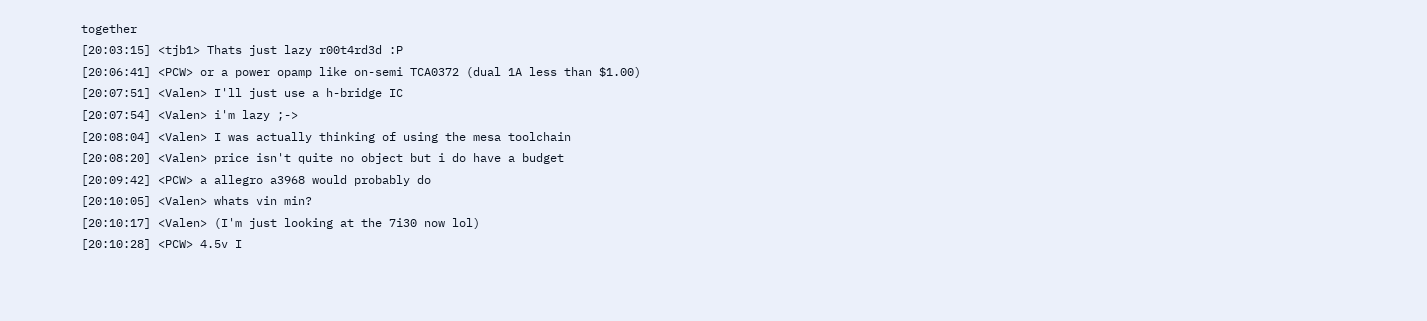together
[20:03:15] <tjb1> Thats just lazy r00t4rd3d :P
[20:06:41] <PCW> or a power opamp like on-semi TCA0372 (dual 1A less than $1.00)
[20:07:51] <Valen> I'll just use a h-bridge IC
[20:07:54] <Valen> i'm lazy ;->
[20:08:04] <Valen> I was actually thinking of using the mesa toolchain
[20:08:20] <Valen> price isn't quite no object but i do have a budget
[20:09:42] <PCW> a allegro a3968 would probably do
[20:10:05] <Valen> whats vin min?
[20:10:17] <Valen> (I'm just looking at the 7i30 now lol)
[20:10:28] <PCW> 4.5v I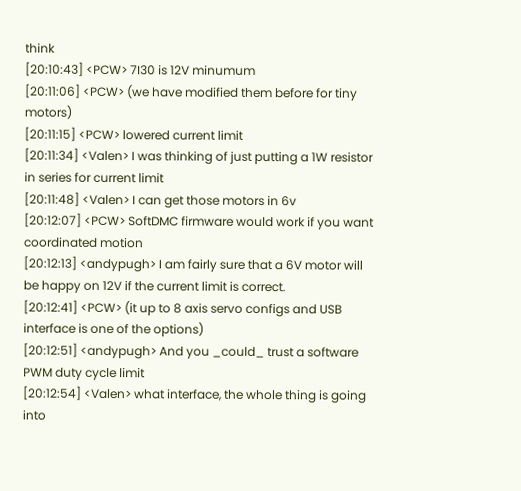think
[20:10:43] <PCW> 7I30 is 12V minumum
[20:11:06] <PCW> (we have modified them before for tiny motors)
[20:11:15] <PCW> lowered current limit
[20:11:34] <Valen> I was thinking of just putting a 1W resistor in series for current limit
[20:11:48] <Valen> I can get those motors in 6v
[20:12:07] <PCW> SoftDMC firmware would work if you want coordinated motion
[20:12:13] <andypugh> I am fairly sure that a 6V motor will be happy on 12V if the current limit is correct.
[20:12:41] <PCW> (it up to 8 axis servo configs and USB interface is one of the options)
[20:12:51] <andypugh> And you _could_ trust a software PWM duty cycle limit
[20:12:54] <Valen> what interface, the whole thing is going into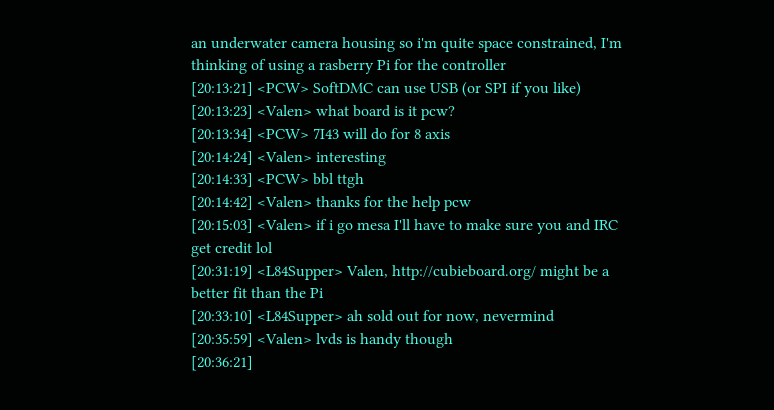an underwater camera housing so i'm quite space constrained, I'm thinking of using a rasberry Pi for the controller
[20:13:21] <PCW> SoftDMC can use USB (or SPI if you like)
[20:13:23] <Valen> what board is it pcw?
[20:13:34] <PCW> 7I43 will do for 8 axis
[20:14:24] <Valen> interesting
[20:14:33] <PCW> bbl ttgh
[20:14:42] <Valen> thanks for the help pcw
[20:15:03] <Valen> if i go mesa I'll have to make sure you and IRC get credit lol
[20:31:19] <L84Supper> Valen, http://cubieboard.org/ might be a better fit than the Pi
[20:33:10] <L84Supper> ah sold out for now, nevermind
[20:35:59] <Valen> lvds is handy though
[20:36:21]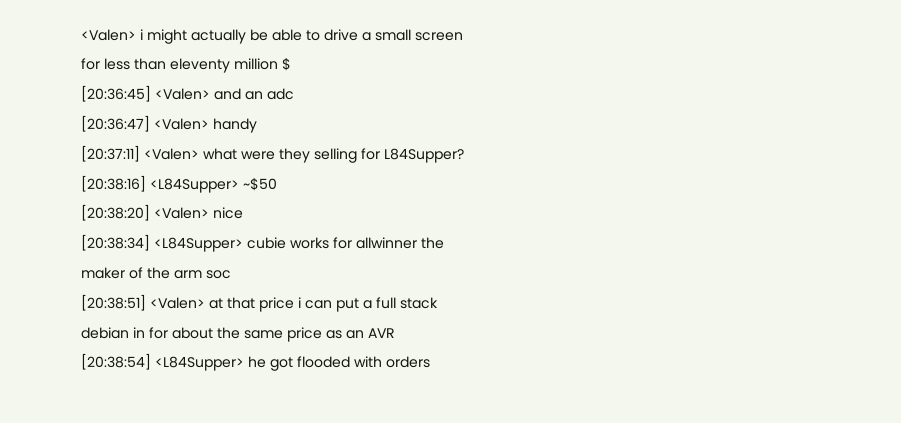<Valen> i might actually be able to drive a small screen for less than eleventy million $
[20:36:45] <Valen> and an adc
[20:36:47] <Valen> handy
[20:37:11] <Valen> what were they selling for L84Supper?
[20:38:16] <L84Supper> ~$50
[20:38:20] <Valen> nice
[20:38:34] <L84Supper> cubie works for allwinner the maker of the arm soc
[20:38:51] <Valen> at that price i can put a full stack debian in for about the same price as an AVR
[20:38:54] <L84Supper> he got flooded with orders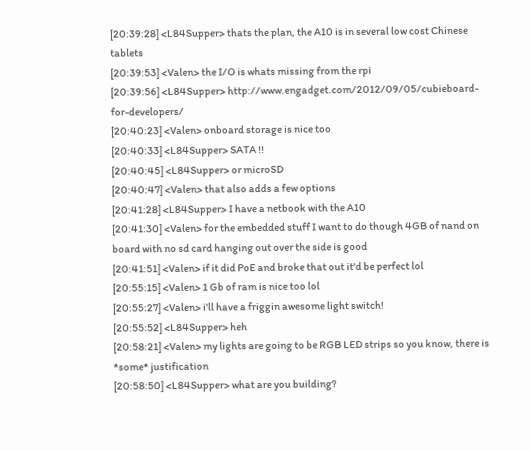[20:39:28] <L84Supper> thats the plan, the A10 is in several low cost Chinese tablets
[20:39:53] <Valen> the I/O is whats missing from the rpi
[20:39:56] <L84Supper> http://www.engadget.com/2012/09/05/cubieboard-for-developers/
[20:40:23] <Valen> onboard storage is nice too
[20:40:33] <L84Supper> SATA !!
[20:40:45] <L84Supper> or microSD
[20:40:47] <Valen> that also adds a few options
[20:41:28] <L84Supper> I have a netbook with the A10
[20:41:30] <Valen> for the embedded stuff I want to do though 4GB of nand on board with no sd card hanging out over the side is good
[20:41:51] <Valen> if it did PoE and broke that out it'd be perfect lol
[20:55:15] <Valen> 1 Gb of ram is nice too lol
[20:55:27] <Valen> i'll have a friggin awesome light switch!
[20:55:52] <L84Supper> heh
[20:58:21] <Valen> my lights are going to be RGB LED strips so you know, there is *some* justification
[20:58:50] <L84Supper> what are you building?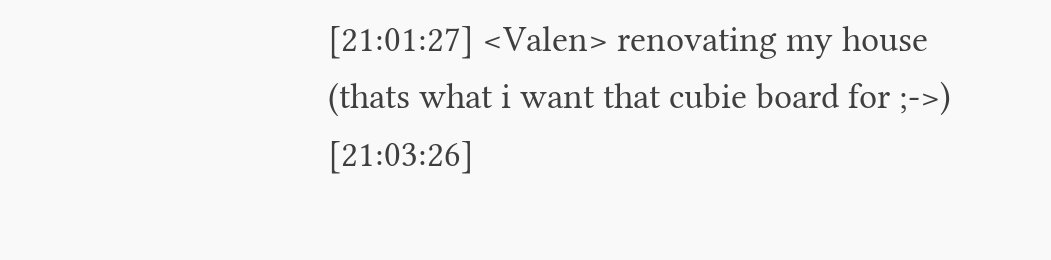[21:01:27] <Valen> renovating my house (thats what i want that cubie board for ;->)
[21:03:26]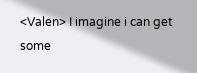<Valen> I imagine i can get some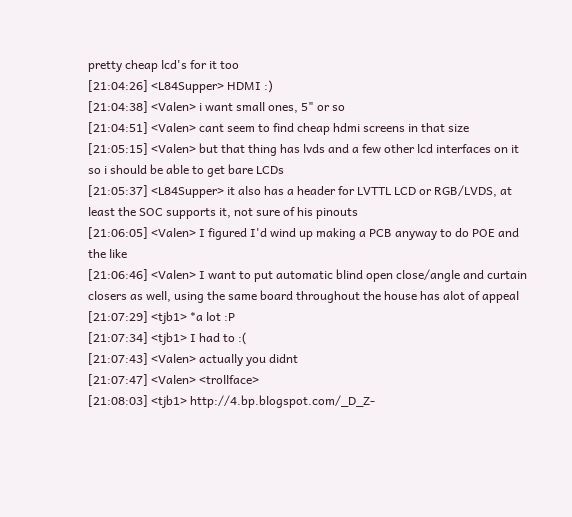pretty cheap lcd's for it too
[21:04:26] <L84Supper> HDMI :)
[21:04:38] <Valen> i want small ones, 5" or so
[21:04:51] <Valen> cant seem to find cheap hdmi screens in that size
[21:05:15] <Valen> but that thing has lvds and a few other lcd interfaces on it so i should be able to get bare LCDs
[21:05:37] <L84Supper> it also has a header for LVTTL LCD or RGB/LVDS, at least the SOC supports it, not sure of his pinouts
[21:06:05] <Valen> I figured I'd wind up making a PCB anyway to do POE and the like
[21:06:46] <Valen> I want to put automatic blind open close/angle and curtain closers as well, using the same board throughout the house has alot of appeal
[21:07:29] <tjb1> *a lot :P
[21:07:34] <tjb1> I had to :(
[21:07:43] <Valen> actually you didnt
[21:07:47] <Valen> <trollface>
[21:08:03] <tjb1> http://4.bp.blogspot.com/_D_Z-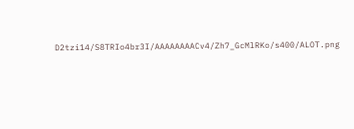D2tzi14/S8TRIo4br3I/AAAAAAAACv4/Zh7_GcMlRKo/s400/ALOT.png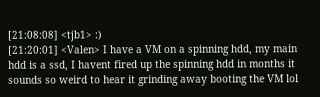[21:08:08] <tjb1> :)
[21:20:01] <Valen> I have a VM on a spinning hdd, my main hdd is a ssd, I havent fired up the spinning hdd in months it sounds so weird to hear it grinding away booting the VM lol